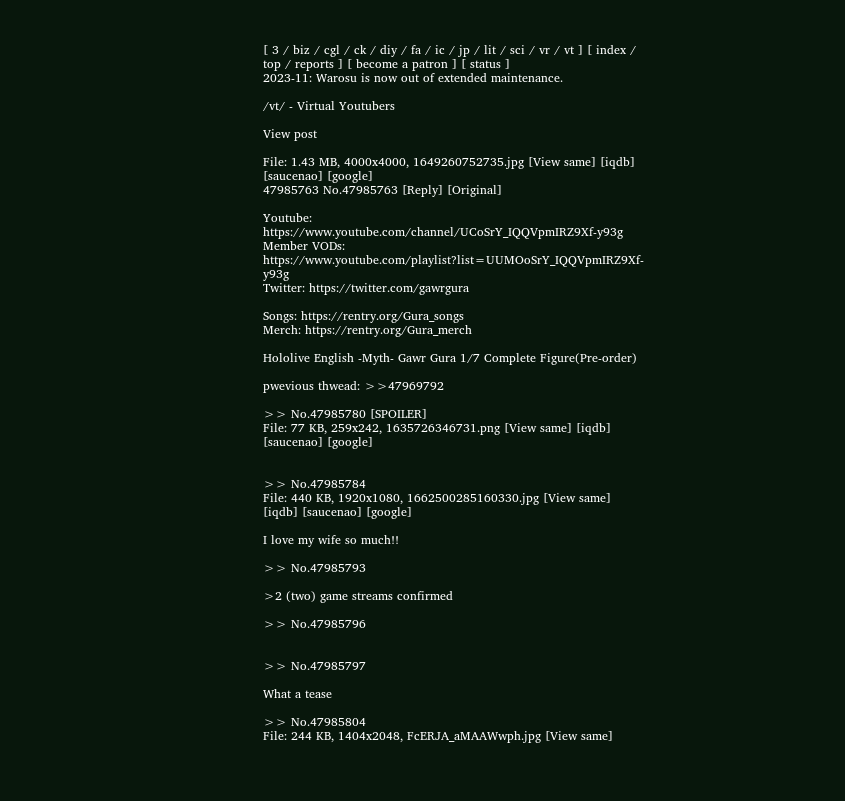[ 3 / biz / cgl / ck / diy / fa / ic / jp / lit / sci / vr / vt ] [ index / top / reports ] [ become a patron ] [ status ]
2023-11: Warosu is now out of extended maintenance.

/vt/ - Virtual Youtubers

View post

File: 1.43 MB, 4000x4000, 1649260752735.jpg [View same] [iqdb] [saucenao] [google]
47985763 No.47985763 [Reply] [Original]

Youtube: https://www.youtube.com/channel/UCoSrY_IQQVpmIRZ9Xf-y93g
Member VODs: https://www.youtube.com/playlist?list=UUMOoSrY_IQQVpmIRZ9Xf-y93g
Twitter: https://twitter.com/gawrgura

Songs: https://rentry.org/Gura_songs
Merch: https://rentry.org/Gura_merch

Hololive English -Myth- Gawr Gura 1/7 Complete Figure(Pre-order)

pwevious thwead: >>47969792

>> No.47985780 [SPOILER]
File: 77 KB, 259x242, 1635726346731.png [View same] [iqdb] [saucenao] [google]


>> No.47985784
File: 440 KB, 1920x1080, 1662500285160330.jpg [View same] [iqdb] [saucenao] [google]

I love my wife so much!!

>> No.47985793

>2 (two) game streams confirmed

>> No.47985796


>> No.47985797

What a tease

>> No.47985804
File: 244 KB, 1404x2048, FcERJA_aMAAWwph.jpg [View same]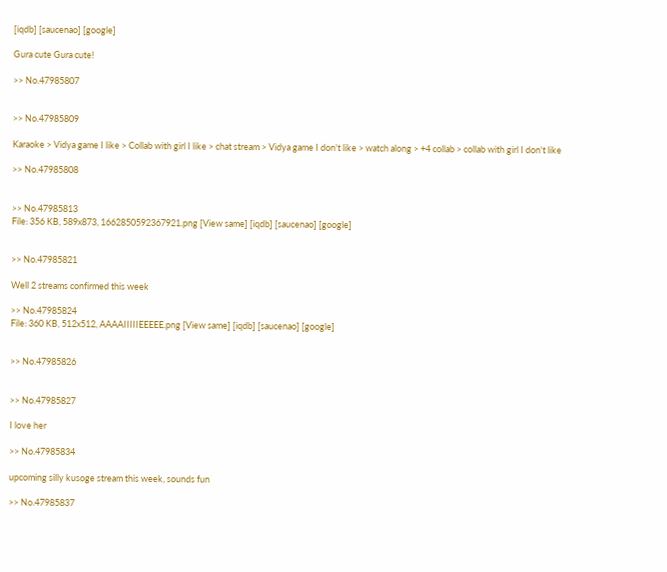[iqdb] [saucenao] [google]

Gura cute Gura cute!

>> No.47985807


>> No.47985809

Karaoke > Vidya game I like > Collab with girl I like > chat stream > Vidya game I don't like > watch along > +4 collab > collab with girl I don't like

>> No.47985808


>> No.47985813
File: 356 KB, 589x873, 1662850592367921.png [View same] [iqdb] [saucenao] [google]


>> No.47985821

Well 2 streams confirmed this week

>> No.47985824
File: 360 KB, 512x512, AAAAIIIIIEEEEE.png [View same] [iqdb] [saucenao] [google]


>> No.47985826


>> No.47985827

I love her

>> No.47985834

upcoming silly kusoge stream this week, sounds fun

>> No.47985837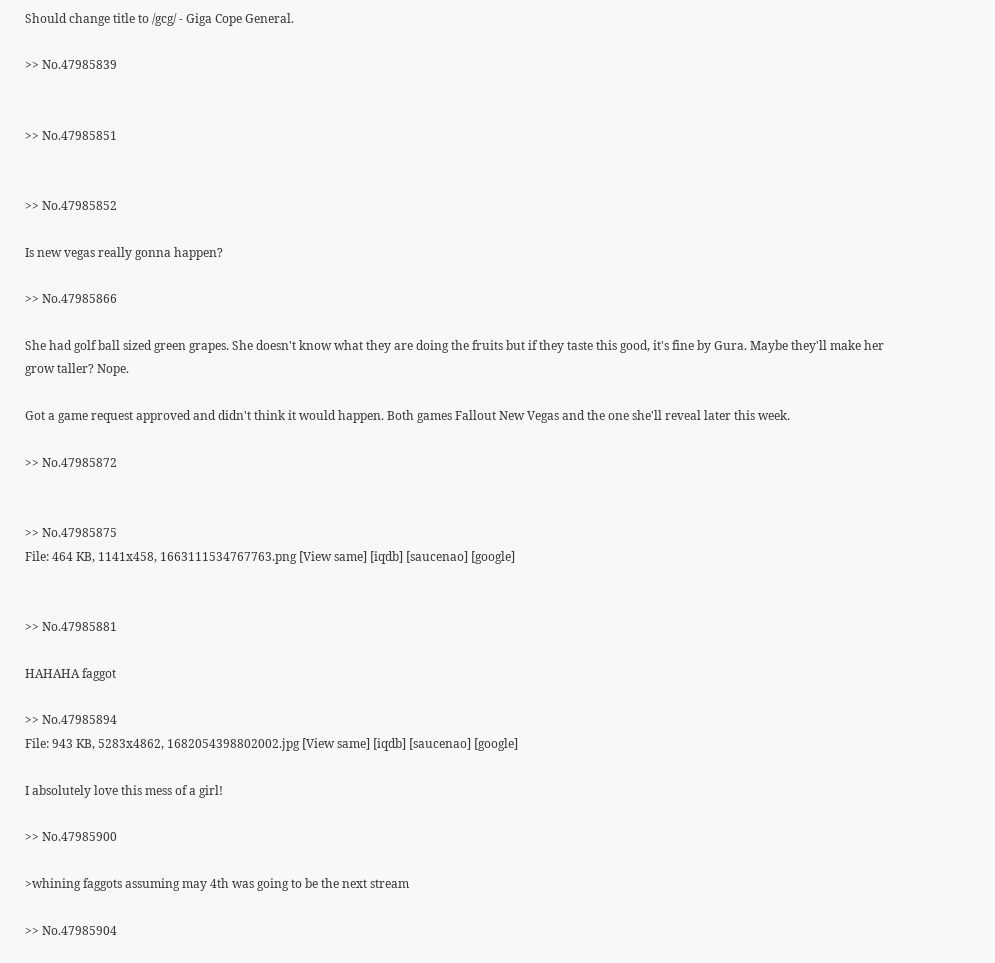Should change title to /gcg/ - Giga Cope General.

>> No.47985839


>> No.47985851


>> No.47985852

Is new vegas really gonna happen?

>> No.47985866

She had golf ball sized green grapes. She doesn't know what they are doing the fruits but if they taste this good, it's fine by Gura. Maybe they'll make her grow taller? Nope.

Got a game request approved and didn't think it would happen. Both games Fallout New Vegas and the one she'll reveal later this week.

>> No.47985872


>> No.47985875
File: 464 KB, 1141x458, 1663111534767763.png [View same] [iqdb] [saucenao] [google]


>> No.47985881

HAHAHA faggot

>> No.47985894
File: 943 KB, 5283x4862, 1682054398802002.jpg [View same] [iqdb] [saucenao] [google]

I absolutely love this mess of a girl!

>> No.47985900

>whining faggots assuming may 4th was going to be the next stream

>> No.47985904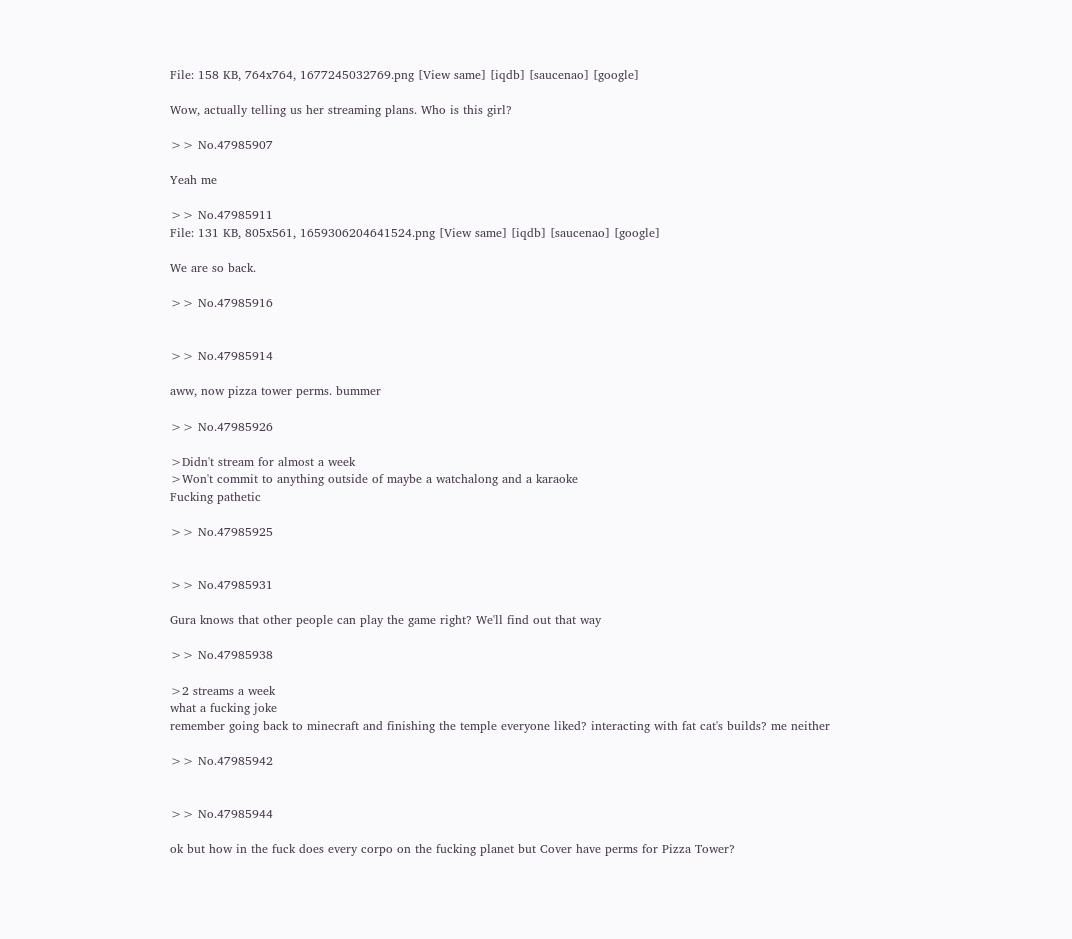File: 158 KB, 764x764, 1677245032769.png [View same] [iqdb] [saucenao] [google]

Wow, actually telling us her streaming plans. Who is this girl?

>> No.47985907

Yeah me

>> No.47985911
File: 131 KB, 805x561, 1659306204641524.png [View same] [iqdb] [saucenao] [google]

We are so back.

>> No.47985916


>> No.47985914

aww, now pizza tower perms. bummer

>> No.47985926

>Didn't stream for almost a week
>Won't commit to anything outside of maybe a watchalong and a karaoke
Fucking pathetic

>> No.47985925


>> No.47985931

Gura knows that other people can play the game right? We'll find out that way

>> No.47985938

>2 streams a week
what a fucking joke
remember going back to minecraft and finishing the temple everyone liked? interacting with fat cat's builds? me neither

>> No.47985942


>> No.47985944

ok but how in the fuck does every corpo on the fucking planet but Cover have perms for Pizza Tower?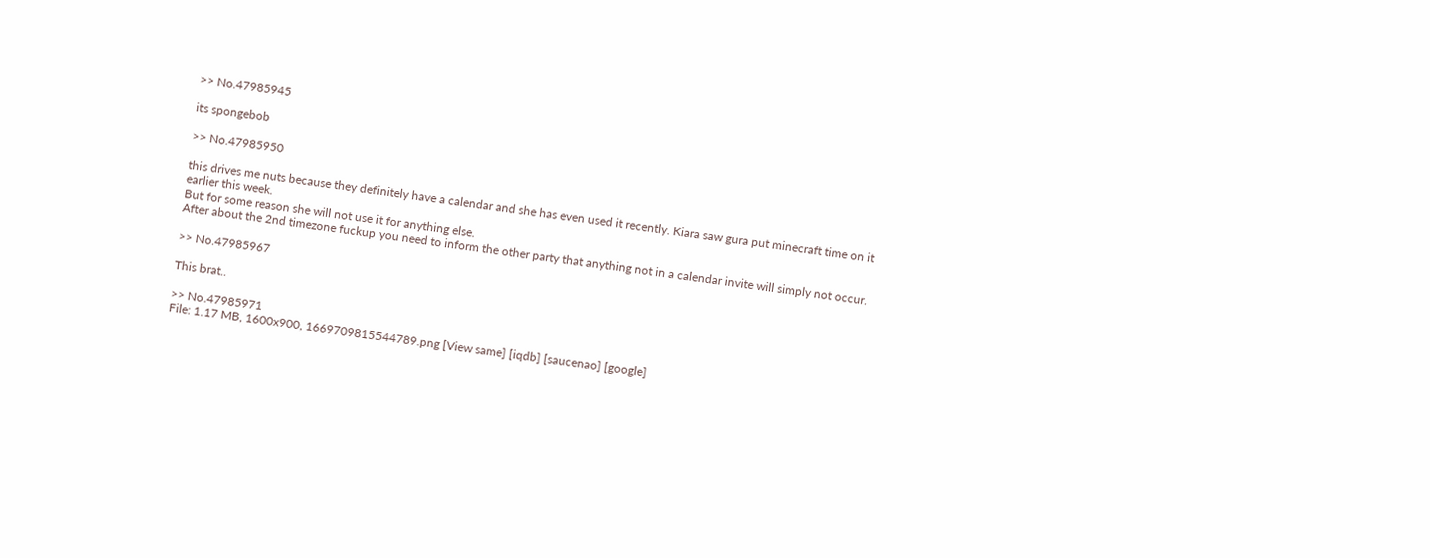>> No.47985945

its spongebob

>> No.47985950

this drives me nuts because they definitely have a calendar and she has even used it recently. Kiara saw gura put minecraft time on it earlier this week.
But for some reason she will not use it for anything else.
After about the 2nd timezone fuckup you need to inform the other party that anything not in a calendar invite will simply not occur.

>> No.47985967

This brat..

>> No.47985971
File: 1.17 MB, 1600x900, 1669709815544789.png [View same] [iqdb] [saucenao] [google]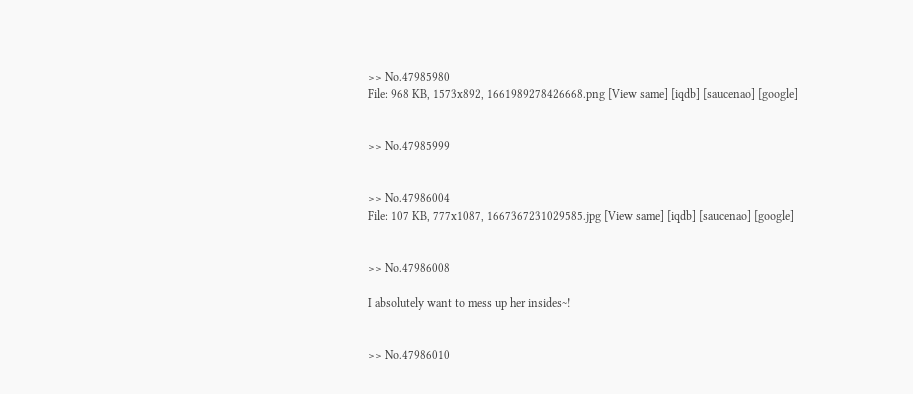>> No.47985980
File: 968 KB, 1573x892, 1661989278426668.png [View same] [iqdb] [saucenao] [google]


>> No.47985999


>> No.47986004
File: 107 KB, 777x1087, 1667367231029585.jpg [View same] [iqdb] [saucenao] [google]


>> No.47986008

I absolutely want to mess up her insides~!


>> No.47986010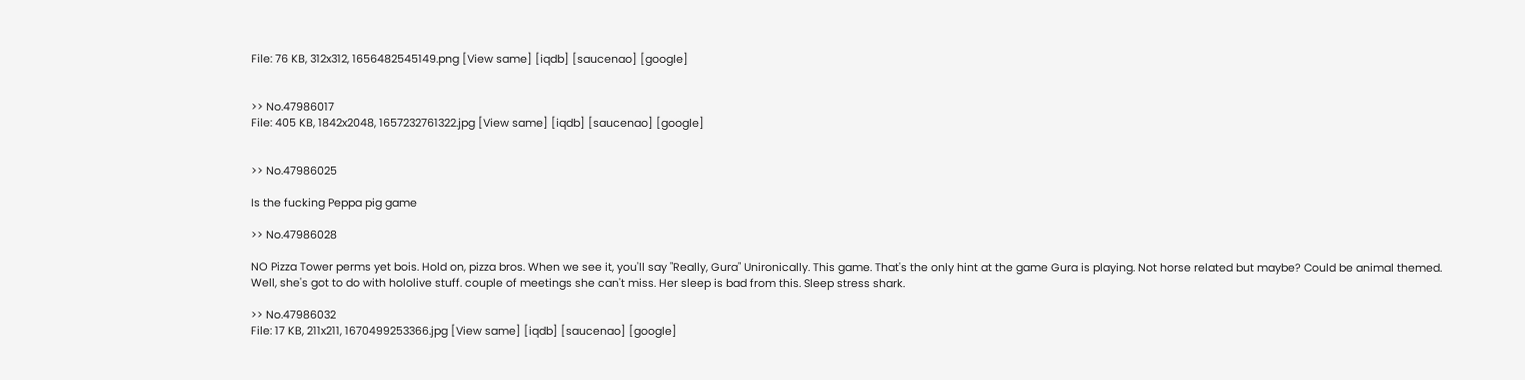File: 76 KB, 312x312, 1656482545149.png [View same] [iqdb] [saucenao] [google]


>> No.47986017
File: 405 KB, 1842x2048, 1657232761322.jpg [View same] [iqdb] [saucenao] [google]


>> No.47986025

Is the fucking Peppa pig game

>> No.47986028

NO Pizza Tower perms yet bois. Hold on, pizza bros. When we see it, you'll say "Really, Gura" Unironically. This game. That's the only hint at the game Gura is playing. Not horse related but maybe? Could be animal themed. Well, she's got to do with hololive stuff. couple of meetings she can't miss. Her sleep is bad from this. Sleep stress shark.

>> No.47986032
File: 17 KB, 211x211, 1670499253366.jpg [View same] [iqdb] [saucenao] [google]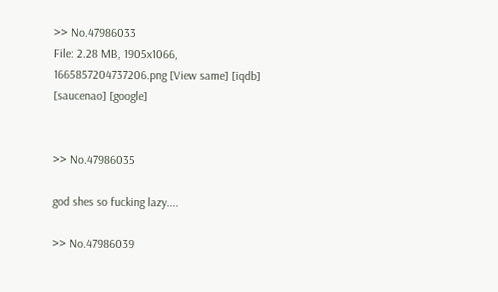>> No.47986033
File: 2.28 MB, 1905x1066, 1665857204737206.png [View same] [iqdb] [saucenao] [google]


>> No.47986035

god shes so fucking lazy....

>> No.47986039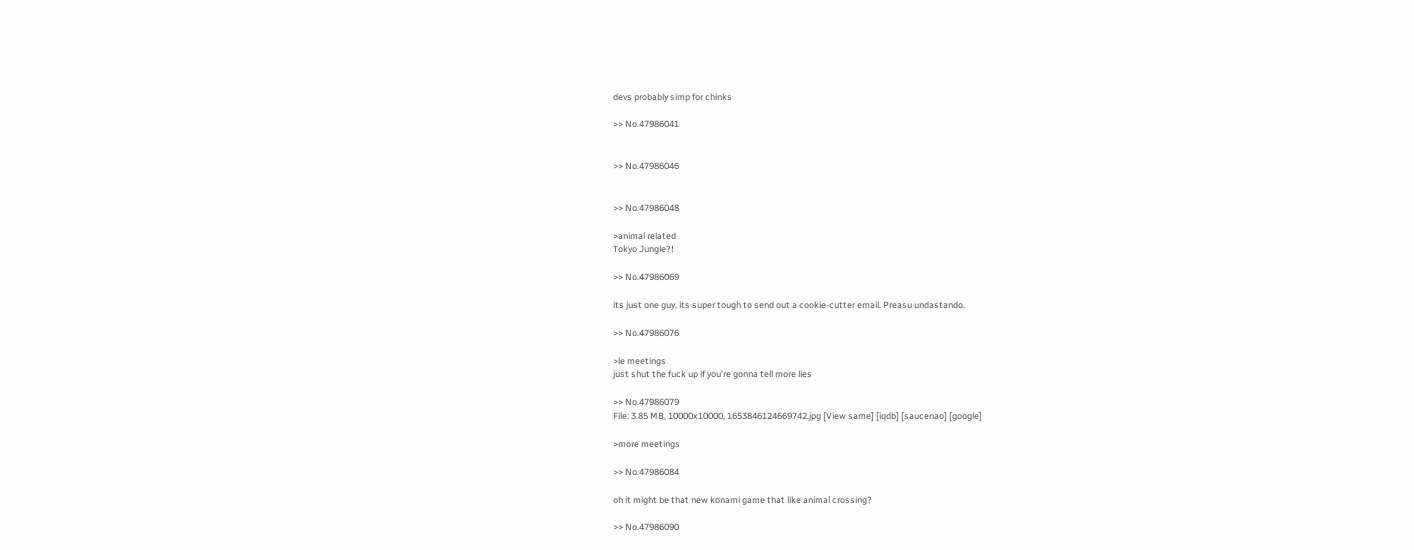devs probably simp for chinks

>> No.47986041


>> No.47986046


>> No.47986048

>animal related
Tokyo Jungle?!

>> No.47986069

its just one guy, its super tough to send out a cookie-cutter email. Preasu undastando.

>> No.47986076

>le meetings
just shut the fuck up if you're gonna tell more lies

>> No.47986079
File: 3.85 MB, 10000x10000, 1653846124669742.jpg [View same] [iqdb] [saucenao] [google]

>more meetings

>> No.47986084

oh it might be that new konami game that like animal crossing?

>> No.47986090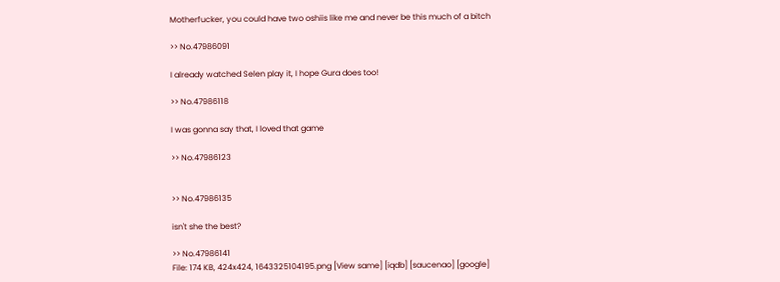Motherfucker, you could have two oshiis like me and never be this much of a bitch

>> No.47986091

I already watched Selen play it, I hope Gura does too!

>> No.47986118

I was gonna say that, I loved that game

>> No.47986123


>> No.47986135

isn't she the best?

>> No.47986141
File: 174 KB, 424x424, 1643325104195.png [View same] [iqdb] [saucenao] [google]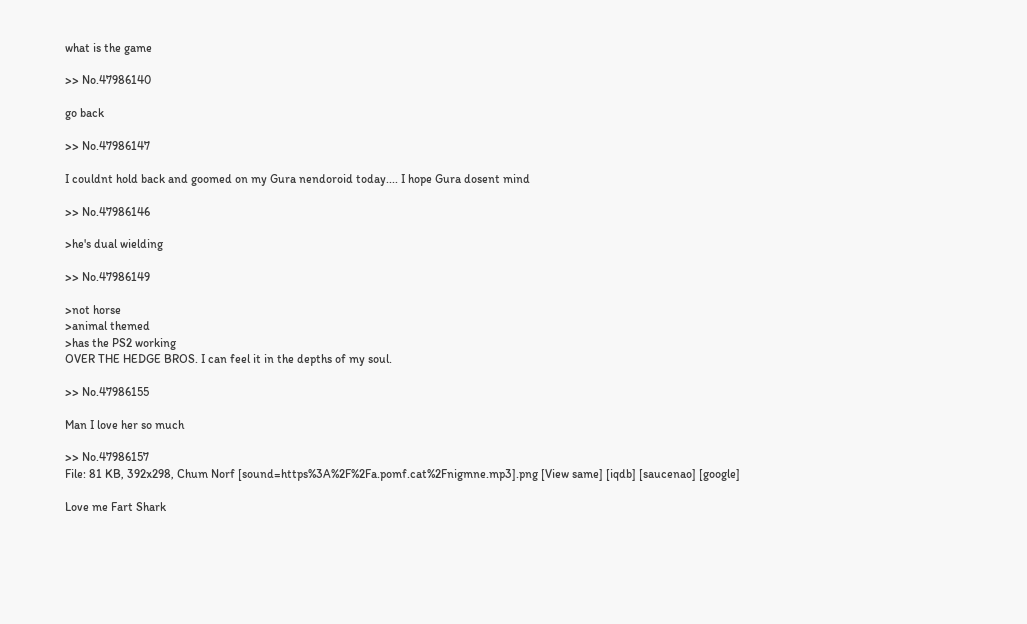what is the game

>> No.47986140

go back

>> No.47986147

I couldnt hold back and goomed on my Gura nendoroid today.... I hope Gura dosent mind

>> No.47986146

>he's dual wielding

>> No.47986149

>not horse
>animal themed
>has the PS2 working
OVER THE HEDGE BROS. I can feel it in the depths of my soul.

>> No.47986155

Man I love her so much

>> No.47986157
File: 81 KB, 392x298, Chum Norf [sound=https%3A%2F%2Fa.pomf.cat%2Fnigmne.mp3].png [View same] [iqdb] [saucenao] [google]

Love me Fart Shark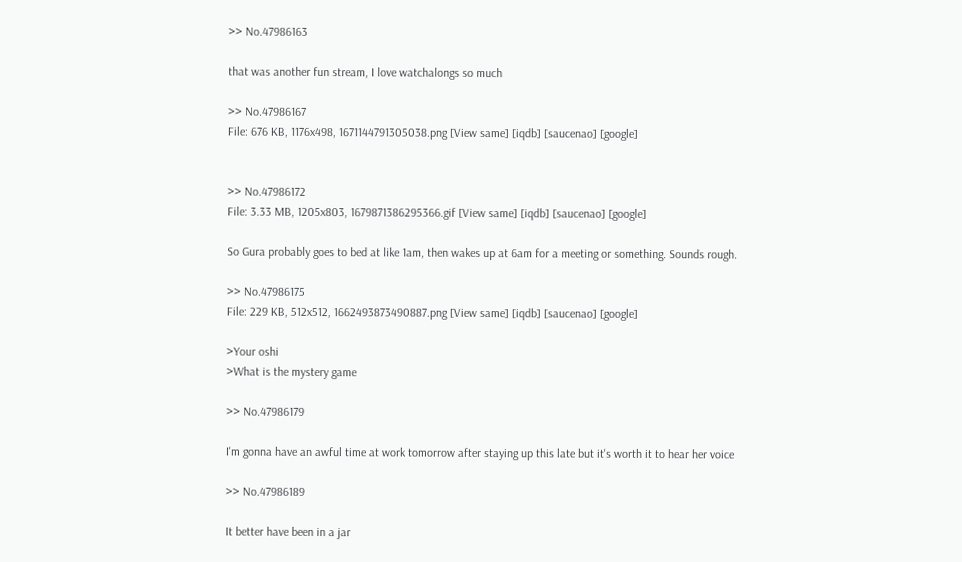>> No.47986163

that was another fun stream, I love watchalongs so much

>> No.47986167
File: 676 KB, 1176x498, 1671144791305038.png [View same] [iqdb] [saucenao] [google]


>> No.47986172
File: 3.33 MB, 1205x803, 1679871386295366.gif [View same] [iqdb] [saucenao] [google]

So Gura probably goes to bed at like 1am, then wakes up at 6am for a meeting or something. Sounds rough.

>> No.47986175
File: 229 KB, 512x512, 1662493873490887.png [View same] [iqdb] [saucenao] [google]

>Your oshi
>What is the mystery game

>> No.47986179

I'm gonna have an awful time at work tomorrow after staying up this late but it's worth it to hear her voice

>> No.47986189

It better have been in a jar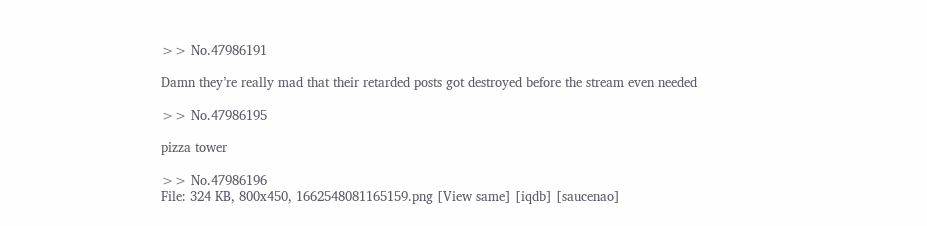>> No.47986191

Damn they’re really mad that their retarded posts got destroyed before the stream even needed

>> No.47986195

pizza tower

>> No.47986196
File: 324 KB, 800x450, 1662548081165159.png [View same] [iqdb] [saucenao]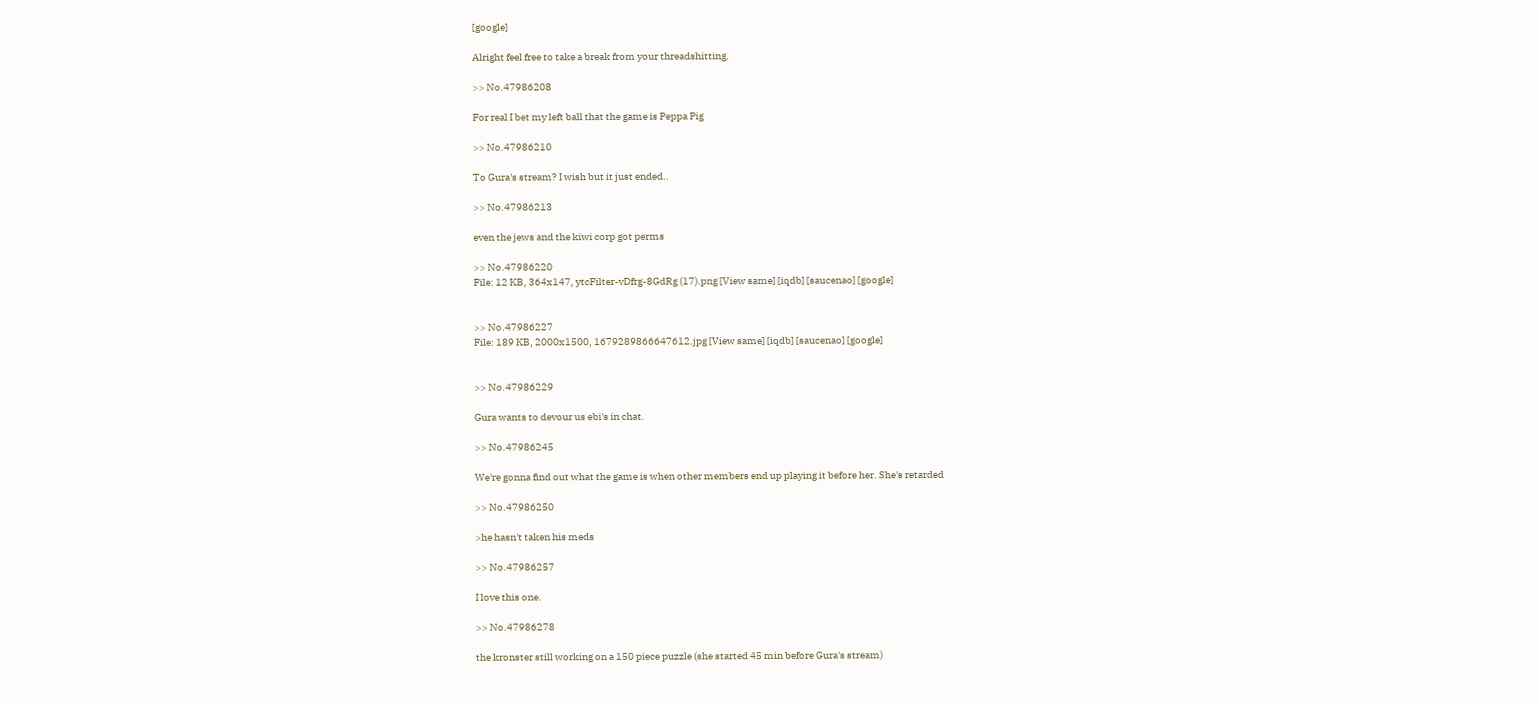[google]

Alright feel free to take a break from your threadshitting.

>> No.47986208

For real I bet my left ball that the game is Peppa Pig

>> No.47986210

To Gura's stream? I wish but it just ended..

>> No.47986213

even the jews and the kiwi corp got perms

>> No.47986220
File: 12 KB, 364x147, ytcFilter-vDfrg-8GdRg (17).png [View same] [iqdb] [saucenao] [google]


>> No.47986227
File: 189 KB, 2000x1500, 1679289866647612.jpg [View same] [iqdb] [saucenao] [google]


>> No.47986229

Gura wants to devour us ebi's in chat.

>> No.47986245

We're gonna find out what the game is when other members end up playing it before her. She's retarded

>> No.47986250

>he hasn't taken his meds

>> No.47986257

I love this one.

>> No.47986278

the kronster still working on a 150 piece puzzle (she started 45 min before Gura's stream)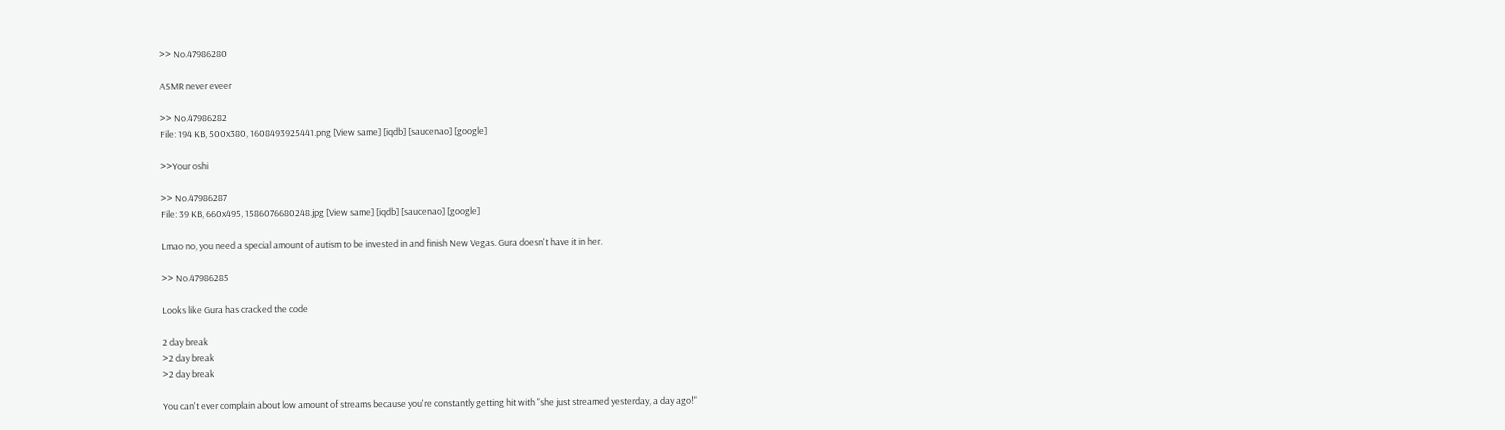>> No.47986280

ASMR never eveer

>> No.47986282
File: 194 KB, 500x380, 1608493925441.png [View same] [iqdb] [saucenao] [google]

>>Your oshi

>> No.47986287
File: 39 KB, 660x495, 1586076680248.jpg [View same] [iqdb] [saucenao] [google]

Lmao no, you need a special amount of autism to be invested in and finish New Vegas. Gura doesn't have it in her.

>> No.47986285

Looks like Gura has cracked the code

2 day break
>2 day break
>2 day break

You can't ever complain about low amount of streams because you're constantly getting hit with "she just streamed yesterday, a day ago!"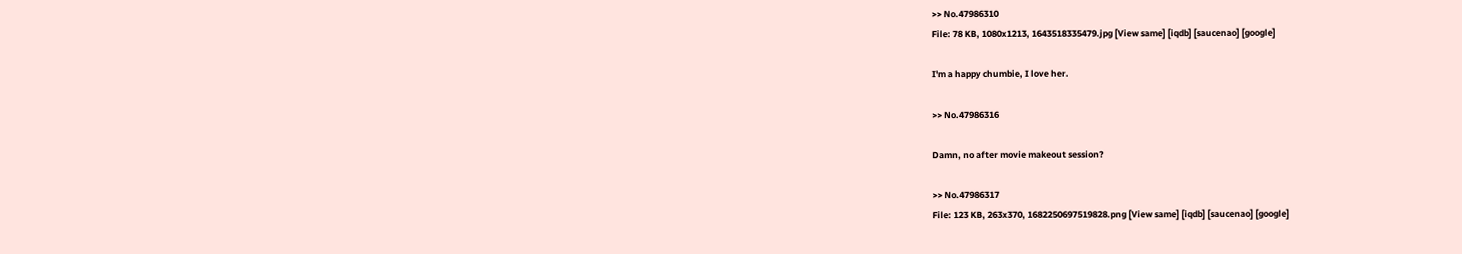>> No.47986310
File: 78 KB, 1080x1213, 1643518335479.jpg [View same] [iqdb] [saucenao] [google]

I'm a happy chumbie, I love her.

>> No.47986316

Damn, no after movie makeout session?

>> No.47986317
File: 123 KB, 263x370, 1682250697519828.png [View same] [iqdb] [saucenao] [google]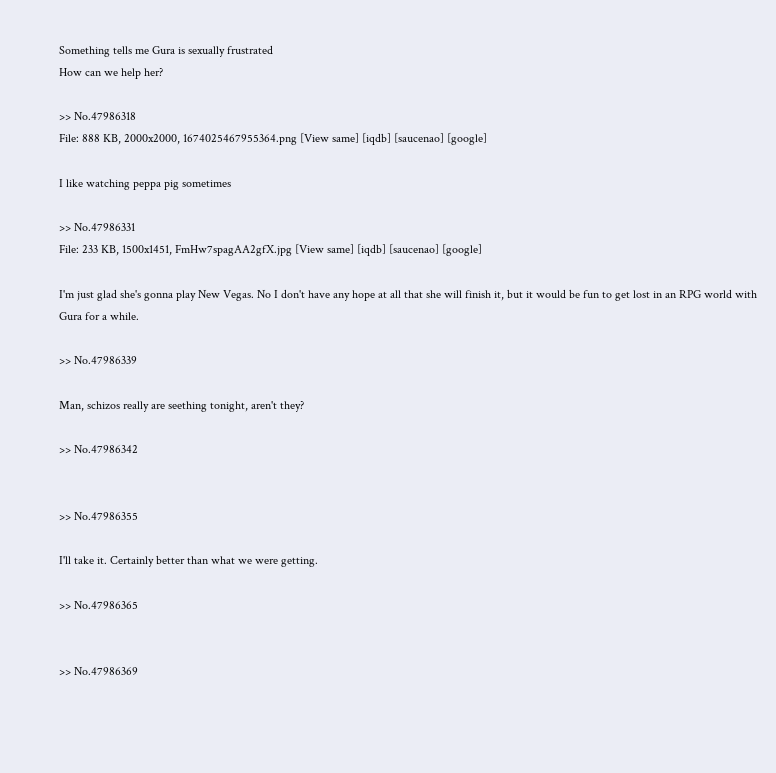Something tells me Gura is sexually frustrated
How can we help her?

>> No.47986318
File: 888 KB, 2000x2000, 1674025467955364.png [View same] [iqdb] [saucenao] [google]

I like watching peppa pig sometimes

>> No.47986331
File: 233 KB, 1500x1451, FmHw7spagAA2gfX.jpg [View same] [iqdb] [saucenao] [google]

I'm just glad she's gonna play New Vegas. No I don't have any hope at all that she will finish it, but it would be fun to get lost in an RPG world with Gura for a while.

>> No.47986339

Man, schizos really are seething tonight, aren't they?

>> No.47986342


>> No.47986355

I'll take it. Certainly better than what we were getting.

>> No.47986365


>> No.47986369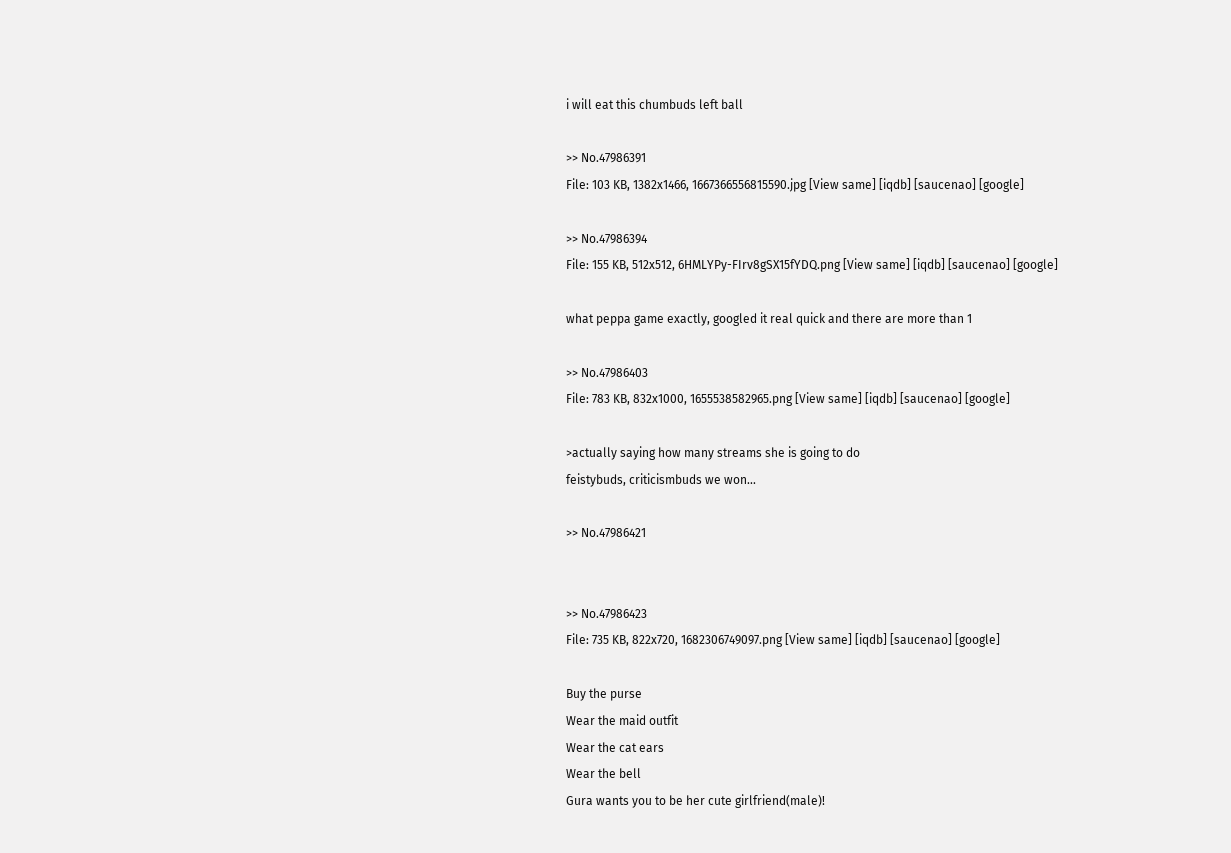i will eat this chumbuds left ball

>> No.47986391
File: 103 KB, 1382x1466, 1667366556815590.jpg [View same] [iqdb] [saucenao] [google]

>> No.47986394
File: 155 KB, 512x512, 6HMLYPy-FIrv8gSX15fYDQ.png [View same] [iqdb] [saucenao] [google]

what peppa game exactly, googled it real quick and there are more than 1

>> No.47986403
File: 783 KB, 832x1000, 1655538582965.png [View same] [iqdb] [saucenao] [google]

>actually saying how many streams she is going to do
feistybuds, criticismbuds we won...

>> No.47986421


>> No.47986423
File: 735 KB, 822x720, 1682306749097.png [View same] [iqdb] [saucenao] [google]

Buy the purse
Wear the maid outfit
Wear the cat ears
Wear the bell
Gura wants you to be her cute girlfriend(male)!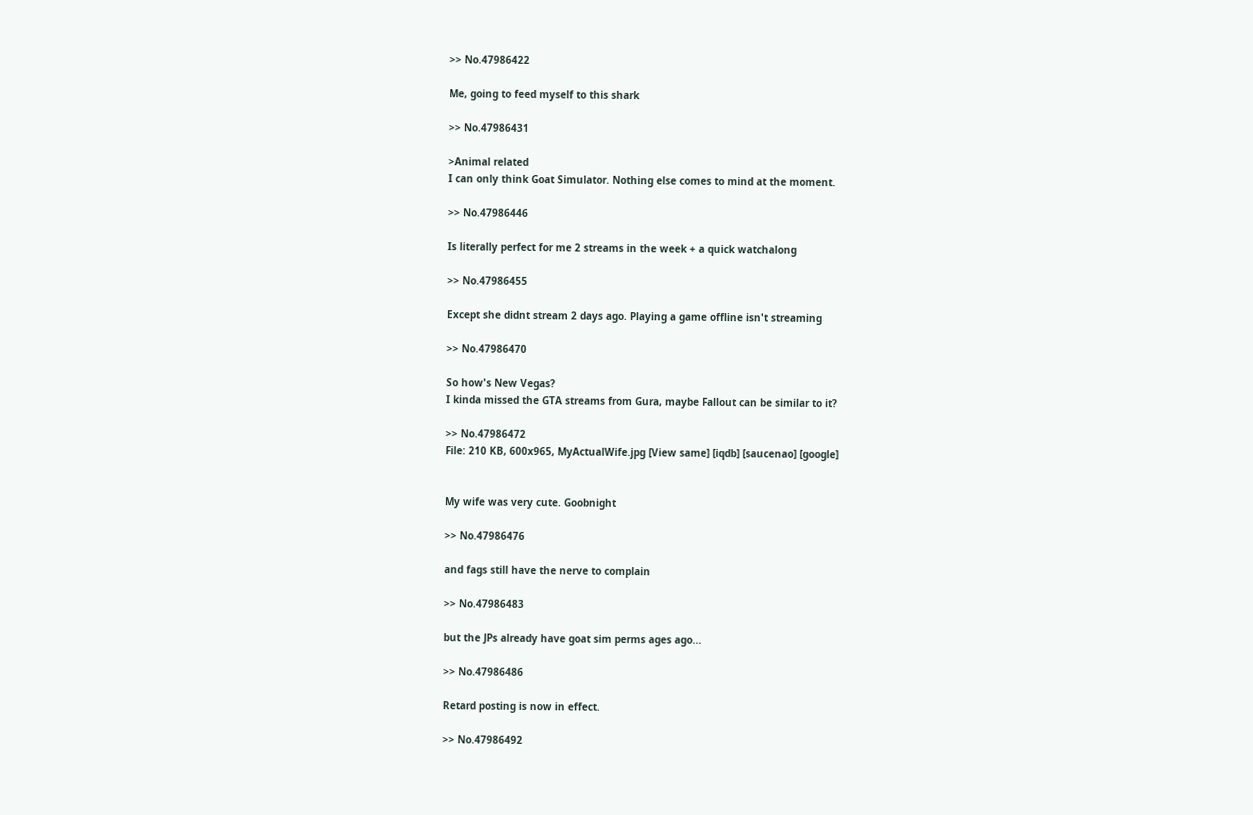>> No.47986422

Me, going to feed myself to this shark

>> No.47986431

>Animal related
I can only think Goat Simulator. Nothing else comes to mind at the moment.

>> No.47986446

Is literally perfect for me 2 streams in the week + a quick watchalong

>> No.47986455

Except she didnt stream 2 days ago. Playing a game offline isn't streaming

>> No.47986470

So how's New Vegas?
I kinda missed the GTA streams from Gura, maybe Fallout can be similar to it?

>> No.47986472
File: 210 KB, 600x965, MyActualWife.jpg [View same] [iqdb] [saucenao] [google]


My wife was very cute. Goobnight

>> No.47986476

and fags still have the nerve to complain

>> No.47986483

but the JPs already have goat sim perms ages ago...

>> No.47986486

Retard posting is now in effect.

>> No.47986492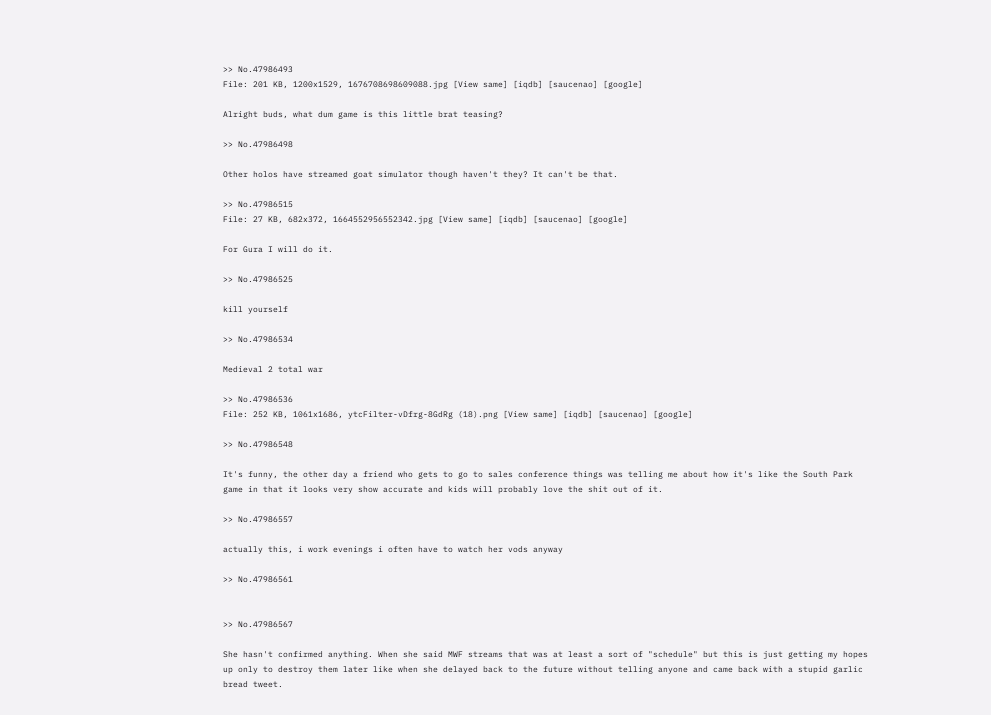>> No.47986493
File: 201 KB, 1200x1529, 1676708698609088.jpg [View same] [iqdb] [saucenao] [google]

Alright buds, what dum game is this little brat teasing?

>> No.47986498

Other holos have streamed goat simulator though haven't they? It can't be that.

>> No.47986515
File: 27 KB, 682x372, 1664552956552342.jpg [View same] [iqdb] [saucenao] [google]

For Gura I will do it.

>> No.47986525

kill yourself

>> No.47986534

Medieval 2 total war

>> No.47986536
File: 252 KB, 1061x1686, ytcFilter-vDfrg-8GdRg (18).png [View same] [iqdb] [saucenao] [google]

>> No.47986548

It's funny, the other day a friend who gets to go to sales conference things was telling me about how it's like the South Park game in that it looks very show accurate and kids will probably love the shit out of it.

>> No.47986557

actually this, i work evenings i often have to watch her vods anyway

>> No.47986561


>> No.47986567

She hasn't confirmed anything. When she said MWF streams that was at least a sort of "schedule" but this is just getting my hopes up only to destroy them later like when she delayed back to the future without telling anyone and came back with a stupid garlic bread tweet.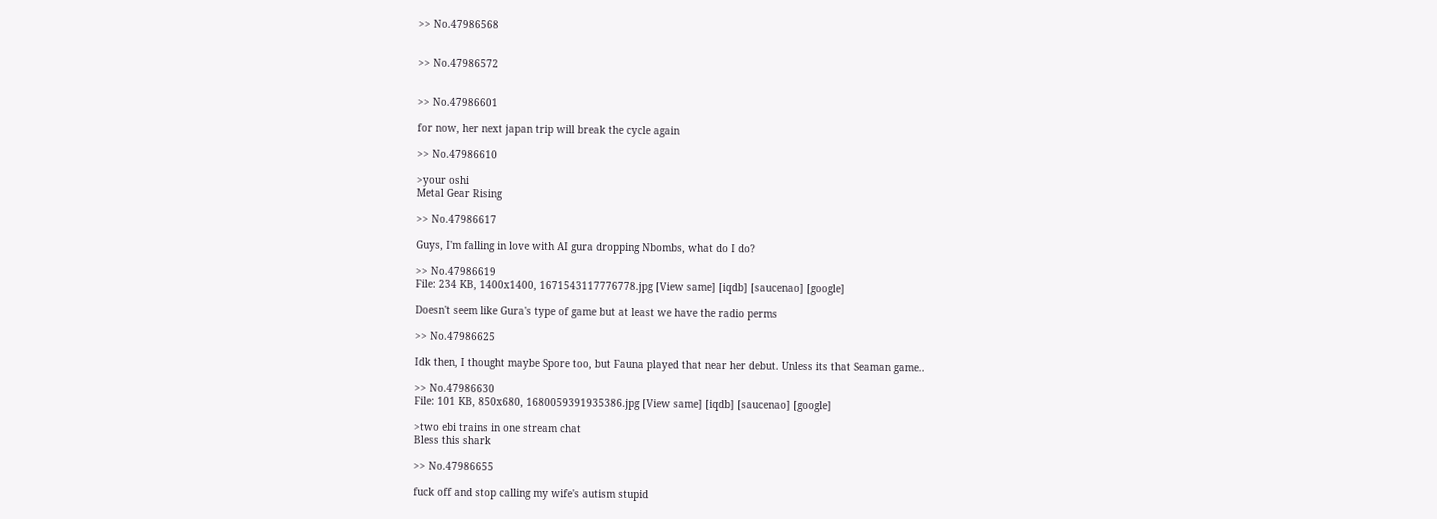>> No.47986568


>> No.47986572


>> No.47986601

for now, her next japan trip will break the cycle again

>> No.47986610

>your oshi
Metal Gear Rising

>> No.47986617

Guys, I'm falling in love with AI gura dropping Nbombs, what do I do?

>> No.47986619
File: 234 KB, 1400x1400, 1671543117776778.jpg [View same] [iqdb] [saucenao] [google]

Doesn't seem like Gura's type of game but at least we have the radio perms

>> No.47986625

Idk then, I thought maybe Spore too, but Fauna played that near her debut. Unless its that Seaman game..

>> No.47986630
File: 101 KB, 850x680, 1680059391935386.jpg [View same] [iqdb] [saucenao] [google]

>two ebi trains in one stream chat
Bless this shark

>> No.47986655

fuck off and stop calling my wife's autism stupid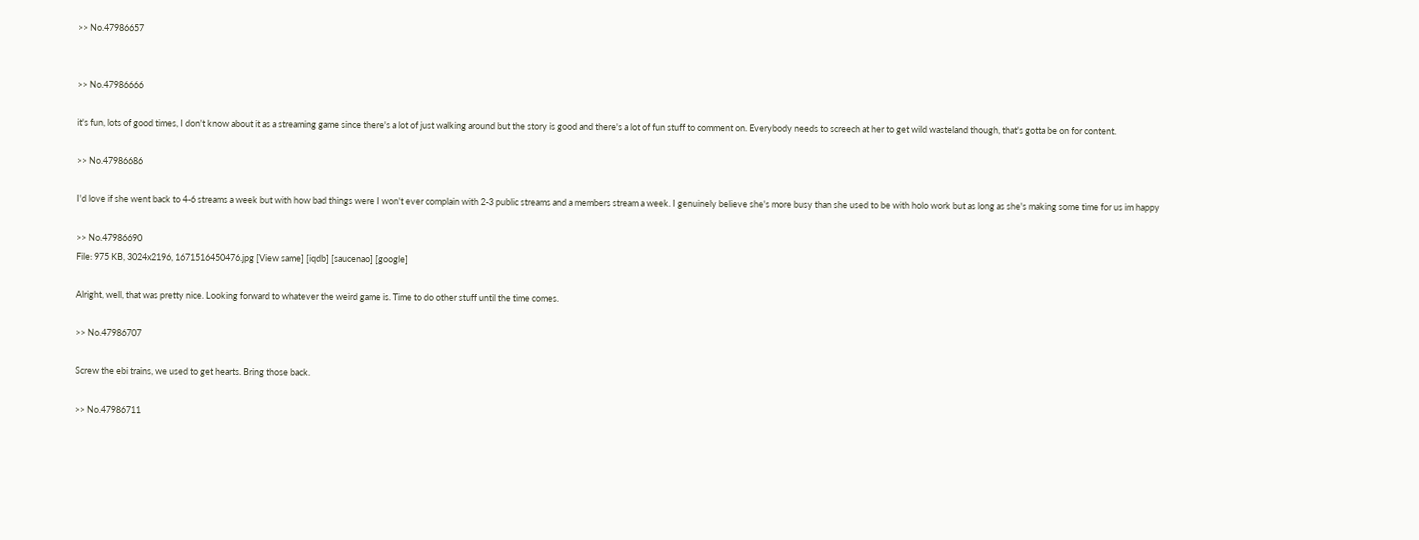>> No.47986657


>> No.47986666

it's fun, lots of good times, I don't know about it as a streaming game since there's a lot of just walking around but the story is good and there's a lot of fun stuff to comment on. Everybody needs to screech at her to get wild wasteland though, that's gotta be on for content.

>> No.47986686

I'd love if she went back to 4-6 streams a week but with how bad things were I won't ever complain with 2-3 public streams and a members stream a week. I genuinely believe she's more busy than she used to be with holo work but as long as she's making some time for us im happy

>> No.47986690
File: 975 KB, 3024x2196, 1671516450476.jpg [View same] [iqdb] [saucenao] [google]

Alright, well, that was pretty nice. Looking forward to whatever the weird game is. Time to do other stuff until the time comes.

>> No.47986707

Screw the ebi trains, we used to get hearts. Bring those back.

>> No.47986711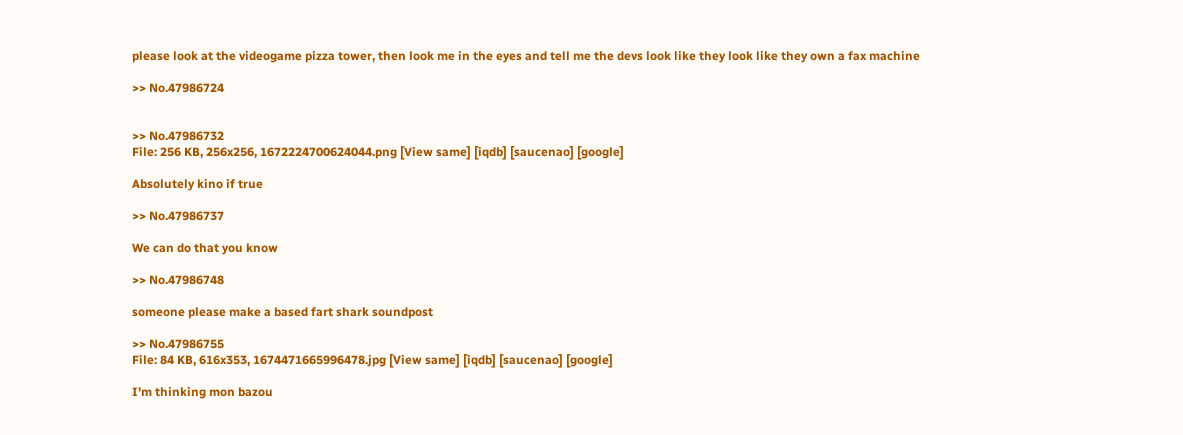please look at the videogame pizza tower, then look me in the eyes and tell me the devs look like they look like they own a fax machine

>> No.47986724


>> No.47986732
File: 256 KB, 256x256, 1672224700624044.png [View same] [iqdb] [saucenao] [google]

Absolutely kino if true

>> No.47986737

We can do that you know

>> No.47986748

someone please make a based fart shark soundpost

>> No.47986755
File: 84 KB, 616x353, 1674471665996478.jpg [View same] [iqdb] [saucenao] [google]

I'm thinking mon bazou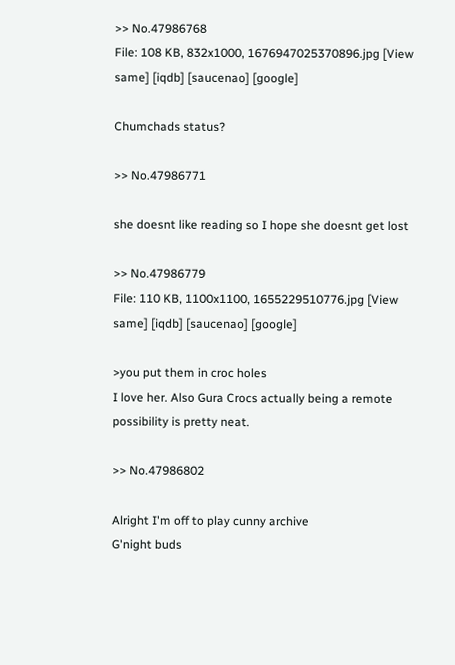>> No.47986768
File: 108 KB, 832x1000, 1676947025370896.jpg [View same] [iqdb] [saucenao] [google]

Chumchads status?

>> No.47986771

she doesnt like reading so I hope she doesnt get lost

>> No.47986779
File: 110 KB, 1100x1100, 1655229510776.jpg [View same] [iqdb] [saucenao] [google]

>you put them in croc holes
I love her. Also Gura Crocs actually being a remote possibility is pretty neat.

>> No.47986802

Alright I'm off to play cunny archive
G'night buds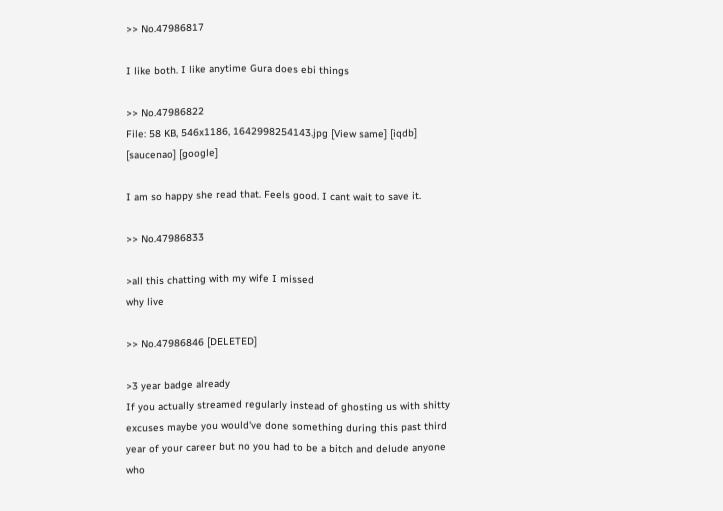>> No.47986817

I like both. I like anytime Gura does ebi things

>> No.47986822
File: 58 KB, 546x1186, 1642998254143.jpg [View same] [iqdb] [saucenao] [google]

I am so happy she read that. Feels good. I cant wait to save it.

>> No.47986833

>all this chatting with my wife I missed
why live

>> No.47986846 [DELETED]

>3 year badge already
If you actually streamed regularly instead of ghosting us with shitty excuses maybe you would've done something during this past third year of your career but no you had to be a bitch and delude anyone who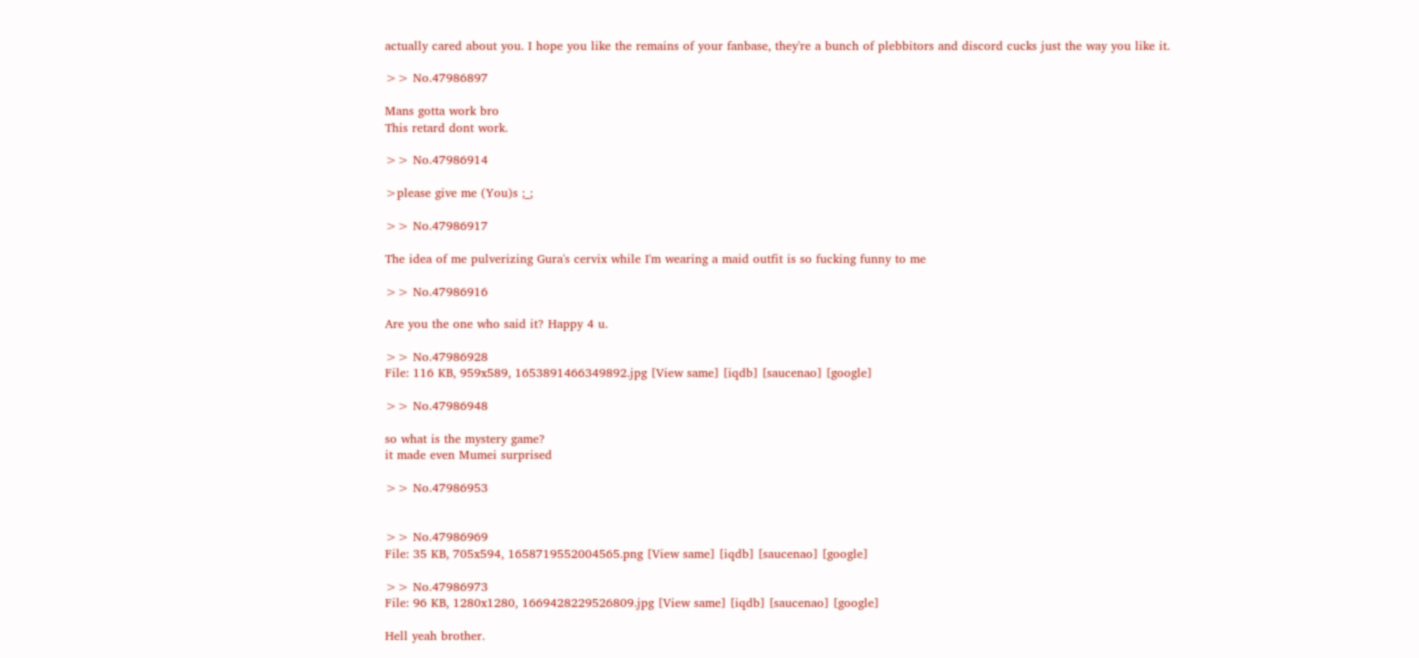actually cared about you. I hope you like the remains of your fanbase, they're a bunch of plebbitors and discord cucks just the way you like it.

>> No.47986897

Mans gotta work bro
This retard dont work.

>> No.47986914

>please give me (You)s ;_;

>> No.47986917

The idea of me pulverizing Gura's cervix while I'm wearing a maid outfit is so fucking funny to me

>> No.47986916

Are you the one who said it? Happy 4 u.

>> No.47986928
File: 116 KB, 959x589, 1653891466349892.jpg [View same] [iqdb] [saucenao] [google]

>> No.47986948

so what is the mystery game?
it made even Mumei surprised

>> No.47986953


>> No.47986969
File: 35 KB, 705x594, 1658719552004565.png [View same] [iqdb] [saucenao] [google]

>> No.47986973
File: 96 KB, 1280x1280, 1669428229526809.jpg [View same] [iqdb] [saucenao] [google]

Hell yeah brother.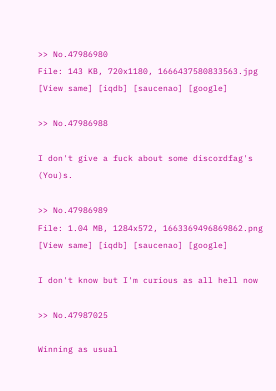>> No.47986980
File: 143 KB, 720x1180, 1666437580833563.jpg [View same] [iqdb] [saucenao] [google]

>> No.47986988

I don't give a fuck about some discordfag's (You)s.

>> No.47986989
File: 1.04 MB, 1284x572, 1663369496869862.png [View same] [iqdb] [saucenao] [google]

I don't know but I'm curious as all hell now

>> No.47987025

Winning as usual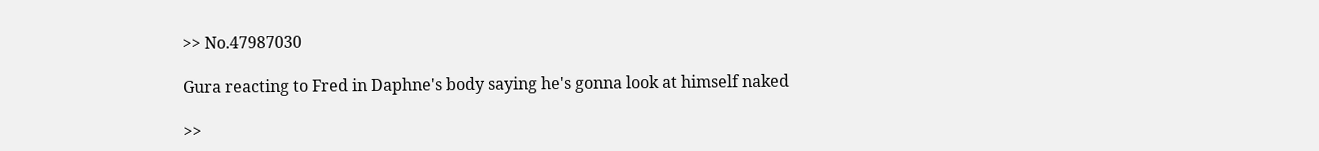>> No.47987030

Gura reacting to Fred in Daphne's body saying he's gonna look at himself naked

>>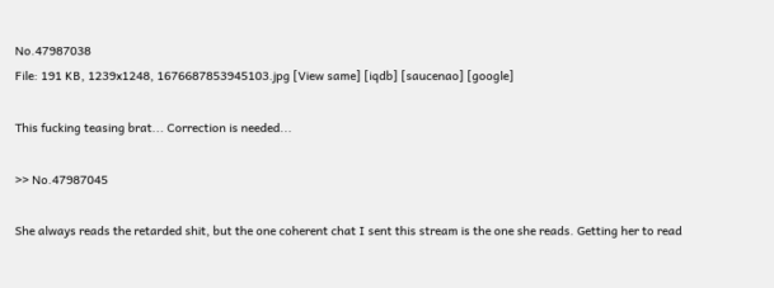No.47987038
File: 191 KB, 1239x1248, 1676687853945103.jpg [View same] [iqdb] [saucenao] [google]

This fucking teasing brat... Correction is needed...

>> No.47987045

She always reads the retarded shit, but the one coherent chat I sent this stream is the one she reads. Getting her to read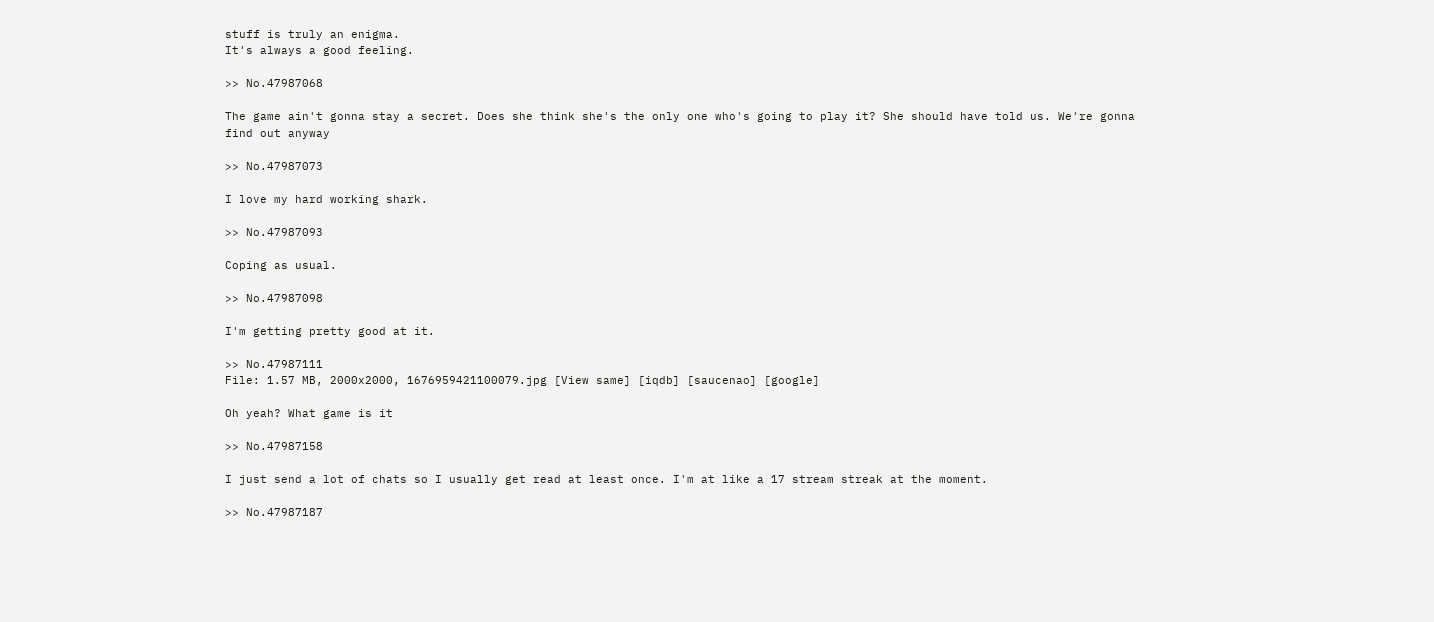stuff is truly an enigma.
It's always a good feeling.

>> No.47987068

The game ain't gonna stay a secret. Does she think she's the only one who's going to play it? She should have told us. We're gonna find out anyway

>> No.47987073

I love my hard working shark.

>> No.47987093

Coping as usual.

>> No.47987098

I'm getting pretty good at it.

>> No.47987111
File: 1.57 MB, 2000x2000, 1676959421100079.jpg [View same] [iqdb] [saucenao] [google]

Oh yeah? What game is it

>> No.47987158

I just send a lot of chats so I usually get read at least once. I'm at like a 17 stream streak at the moment.

>> No.47987187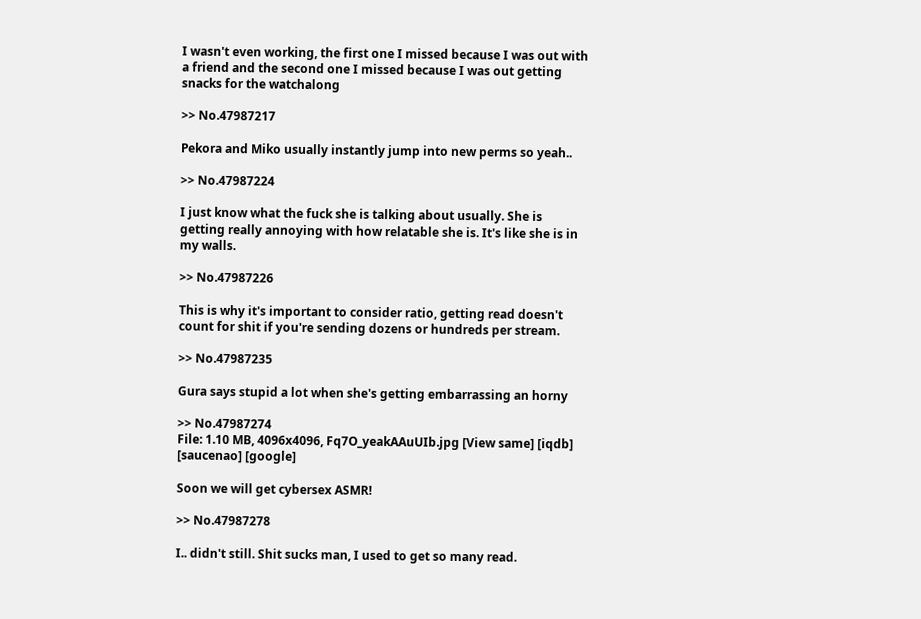I wasn't even working, the first one I missed because I was out with a friend and the second one I missed because I was out getting snacks for the watchalong

>> No.47987217

Pekora and Miko usually instantly jump into new perms so yeah..

>> No.47987224

I just know what the fuck she is talking about usually. She is getting really annoying with how relatable she is. It's like she is in my walls.

>> No.47987226

This is why it's important to consider ratio, getting read doesn't count for shit if you're sending dozens or hundreds per stream.

>> No.47987235

Gura says stupid a lot when she's getting embarrassing an horny

>> No.47987274
File: 1.10 MB, 4096x4096, Fq7O_yeakAAuUIb.jpg [View same] [iqdb] [saucenao] [google]

Soon we will get cybersex ASMR!

>> No.47987278

I.. didn't still. Shit sucks man, I used to get so many read.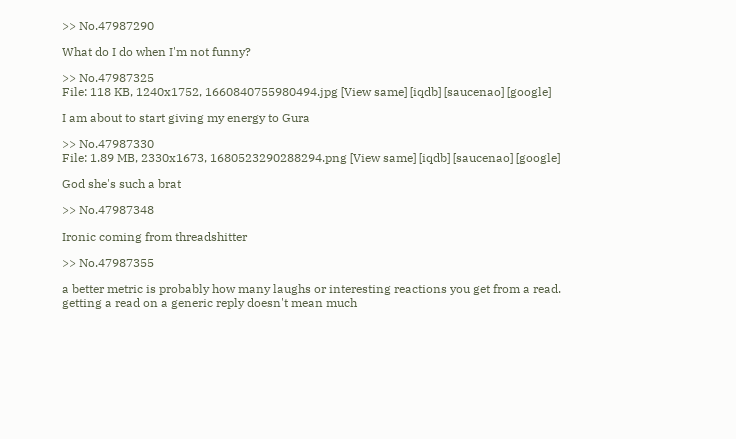>> No.47987290

What do I do when I'm not funny?

>> No.47987325
File: 118 KB, 1240x1752, 1660840755980494.jpg [View same] [iqdb] [saucenao] [google]

I am about to start giving my energy to Gura

>> No.47987330
File: 1.89 MB, 2330x1673, 1680523290288294.png [View same] [iqdb] [saucenao] [google]

God she's such a brat

>> No.47987348

Ironic coming from threadshitter

>> No.47987355

a better metric is probably how many laughs or interesting reactions you get from a read. getting a read on a generic reply doesn't mean much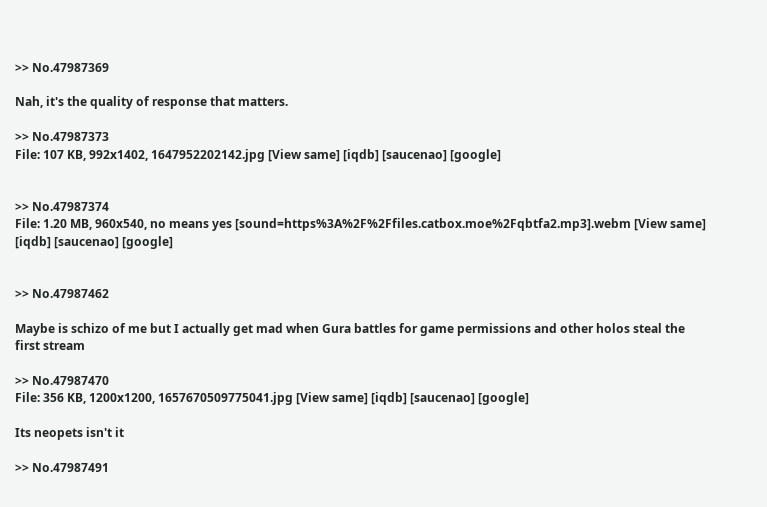>> No.47987369

Nah, it's the quality of response that matters.

>> No.47987373
File: 107 KB, 992x1402, 1647952202142.jpg [View same] [iqdb] [saucenao] [google]


>> No.47987374
File: 1.20 MB, 960x540, no means yes [sound=https%3A%2F%2Ffiles.catbox.moe%2Fqbtfa2.mp3].webm [View same] [iqdb] [saucenao] [google]


>> No.47987462

Maybe is schizo of me but I actually get mad when Gura battles for game permissions and other holos steal the first stream

>> No.47987470
File: 356 KB, 1200x1200, 1657670509775041.jpg [View same] [iqdb] [saucenao] [google]

Its neopets isn't it

>> No.47987491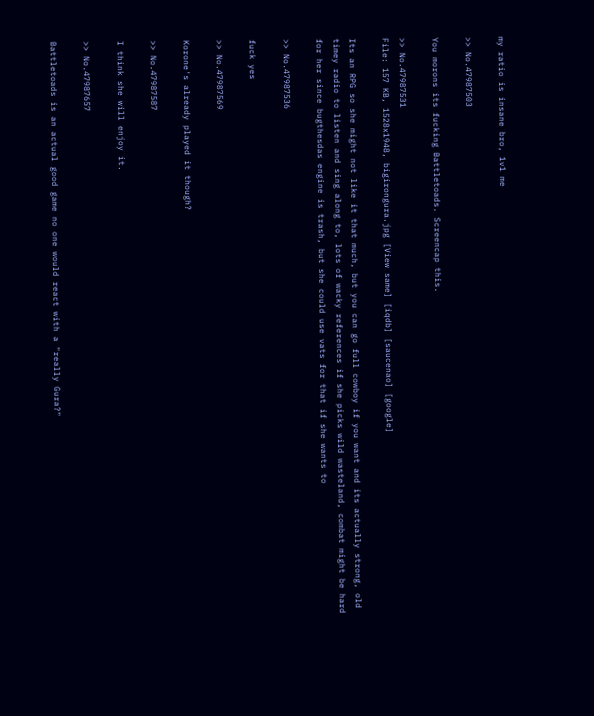my ratio is insane bro, 1v1 me

>> No.47987503

You morons its fucking Battletoads. Screencap this.

>> No.47987531
File: 157 KB, 1528x1948, bigirongura.jpg [View same] [iqdb] [saucenao] [google]

Its an RPG so she might not like it that much, but you can go full cowboy if you want and its actually strong, old timey radio to listen and sing along to, lots of wacky references if she picks wild wasteland, combat might be hard for her since bugthesdas engine is trash, but she could use vats for that if she wants to

>> No.47987536

fuck yes

>> No.47987569

Korone's already played it though?

>> No.47987587

I think she will enjoy it.

>> No.47987657

Battletoads is an actual good game no one would react with a "really Gura?"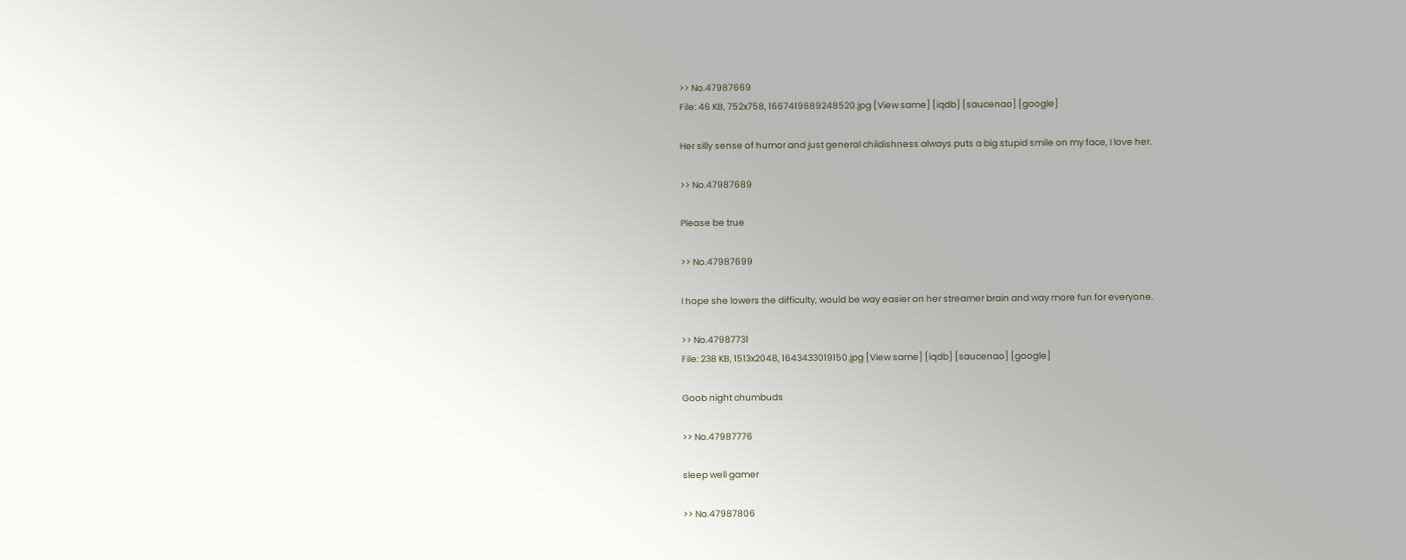>> No.47987669
File: 46 KB, 752x758, 1667419689248520.jpg [View same] [iqdb] [saucenao] [google]

Her silly sense of humor and just general childishness always puts a big stupid smile on my face, I love her.

>> No.47987689

Please be true

>> No.47987699

I hope she lowers the difficulty, would be way easier on her streamer brain and way more fun for everyone.

>> No.47987731
File: 238 KB, 1513x2048, 1643433019150.jpg [View same] [iqdb] [saucenao] [google]

Goob night chumbuds

>> No.47987776

sleep well gamer

>> No.47987806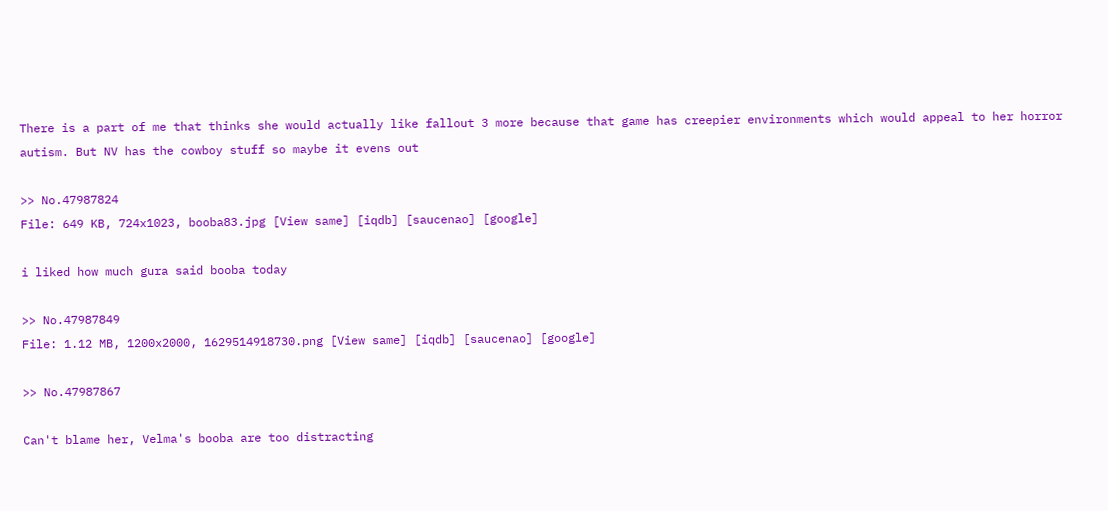There is a part of me that thinks she would actually like fallout 3 more because that game has creepier environments which would appeal to her horror autism. But NV has the cowboy stuff so maybe it evens out

>> No.47987824
File: 649 KB, 724x1023, booba83.jpg [View same] [iqdb] [saucenao] [google]

i liked how much gura said booba today

>> No.47987849
File: 1.12 MB, 1200x2000, 1629514918730.png [View same] [iqdb] [saucenao] [google]

>> No.47987867

Can't blame her, Velma's booba are too distracting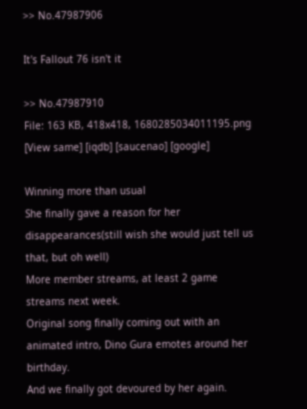>> No.47987906

It's Fallout 76 isn't it

>> No.47987910
File: 163 KB, 418x418, 1680285034011195.png [View same] [iqdb] [saucenao] [google]

Winning more than usual
She finally gave a reason for her disappearances(still wish she would just tell us that, but oh well)
More member streams, at least 2 game streams next week.
Original song finally coming out with an animated intro, Dino Gura emotes around her birthday.
And we finally got devoured by her again.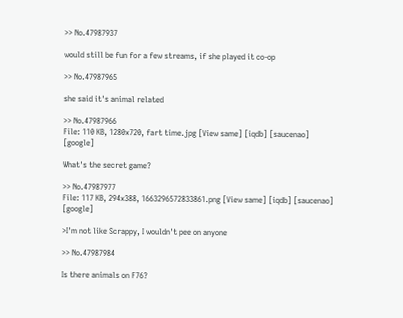>> No.47987937

would still be fun for a few streams, if she played it co-op

>> No.47987965

she said it's animal related

>> No.47987966
File: 110 KB, 1280x720, fart time.jpg [View same] [iqdb] [saucenao] [google]

What's the secret game?

>> No.47987977
File: 117 KB, 294x388, 1663296572833861.png [View same] [iqdb] [saucenao] [google]

>I'm not like Scrappy, I wouldn't pee on anyone

>> No.47987984

Is there animals on F76?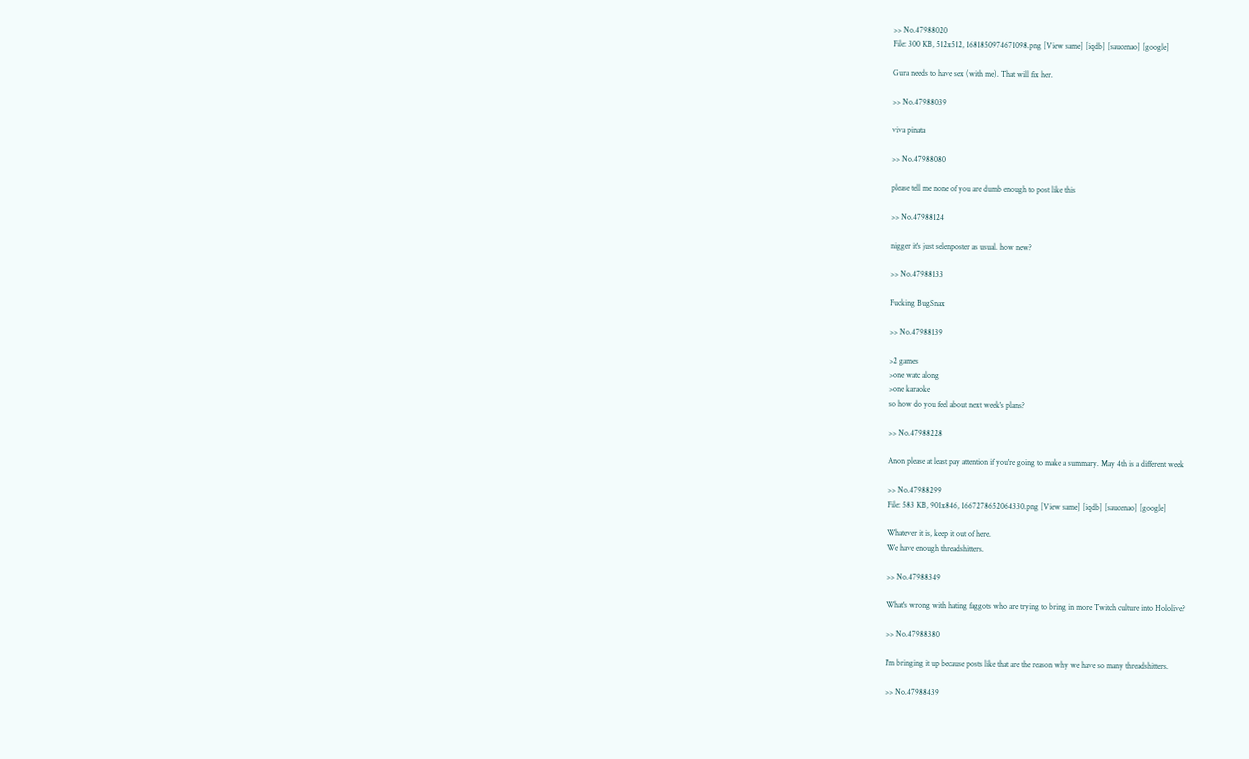>> No.47988020
File: 300 KB, 512x512, 1681850974671098.png [View same] [iqdb] [saucenao] [google]

Gura needs to have sex (with me). That will fix her.

>> No.47988039

viva pinata

>> No.47988080

please tell me none of you are dumb enough to post like this

>> No.47988124

nigger it's just selenposter as usual. how new?

>> No.47988133

Fucking BugSnax

>> No.47988139

>2 games
>one watc along
>one karaoke
so how do you feel about next week's plans?

>> No.47988228

Anon please at least pay attention if you're going to make a summary. May 4th is a different week

>> No.47988299
File: 583 KB, 901x846, 1667278652064330.png [View same] [iqdb] [saucenao] [google]

Whatever it is, keep it out of here.
We have enough threadshitters.

>> No.47988349

What's wrong with hating faggots who are trying to bring in more Twitch culture into Hololive?

>> No.47988380

I'm bringing it up because posts like that are the reason why we have so many threadshitters.

>> No.47988439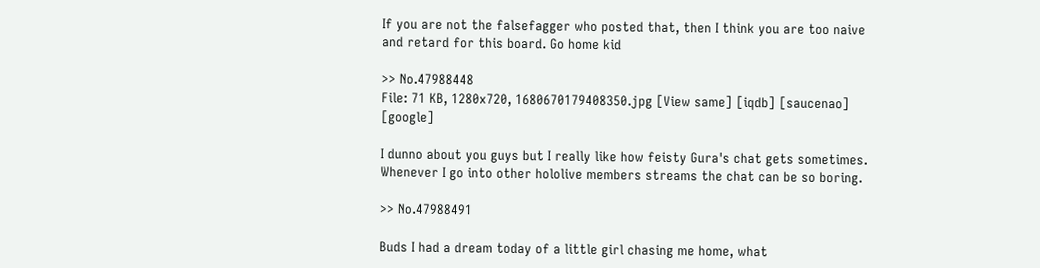If you are not the falsefagger who posted that, then I think you are too naive and retard for this board. Go home kid

>> No.47988448
File: 71 KB, 1280x720, 1680670179408350.jpg [View same] [iqdb] [saucenao] [google]

I dunno about you guys but I really like how feisty Gura's chat gets sometimes. Whenever I go into other hololive members streams the chat can be so boring.

>> No.47988491

Buds I had a dream today of a little girl chasing me home, what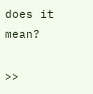does it mean?

>>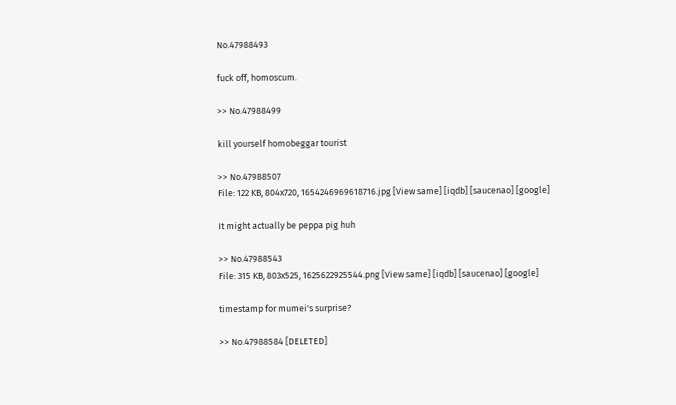No.47988493

fuck off, homoscum.

>> No.47988499

kill yourself homobeggar tourist

>> No.47988507
File: 122 KB, 804x720, 1654246969618716.jpg [View same] [iqdb] [saucenao] [google]

It might actually be peppa pig huh

>> No.47988543
File: 315 KB, 803x525, 1625622925544.png [View same] [iqdb] [saucenao] [google]

timestamp for mumei's surprise?

>> No.47988584 [DELETED]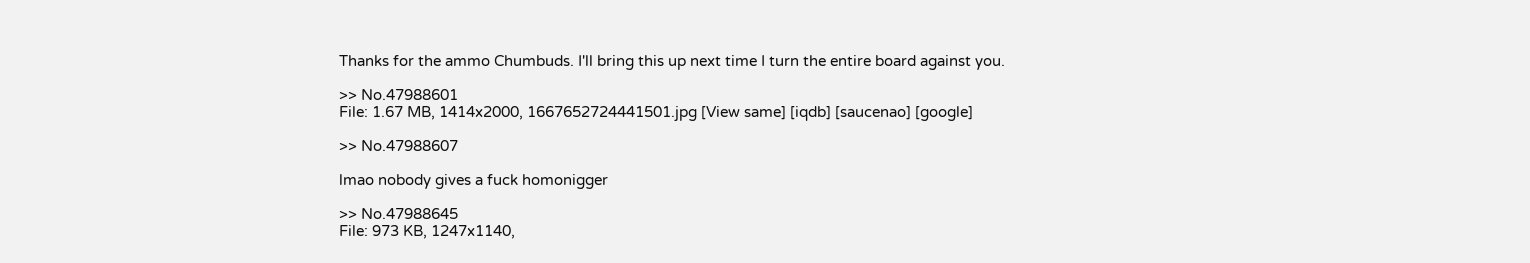Thanks for the ammo Chumbuds. I'll bring this up next time I turn the entire board against you.

>> No.47988601
File: 1.67 MB, 1414x2000, 1667652724441501.jpg [View same] [iqdb] [saucenao] [google]

>> No.47988607

lmao nobody gives a fuck homonigger

>> No.47988645
File: 973 KB, 1247x1140,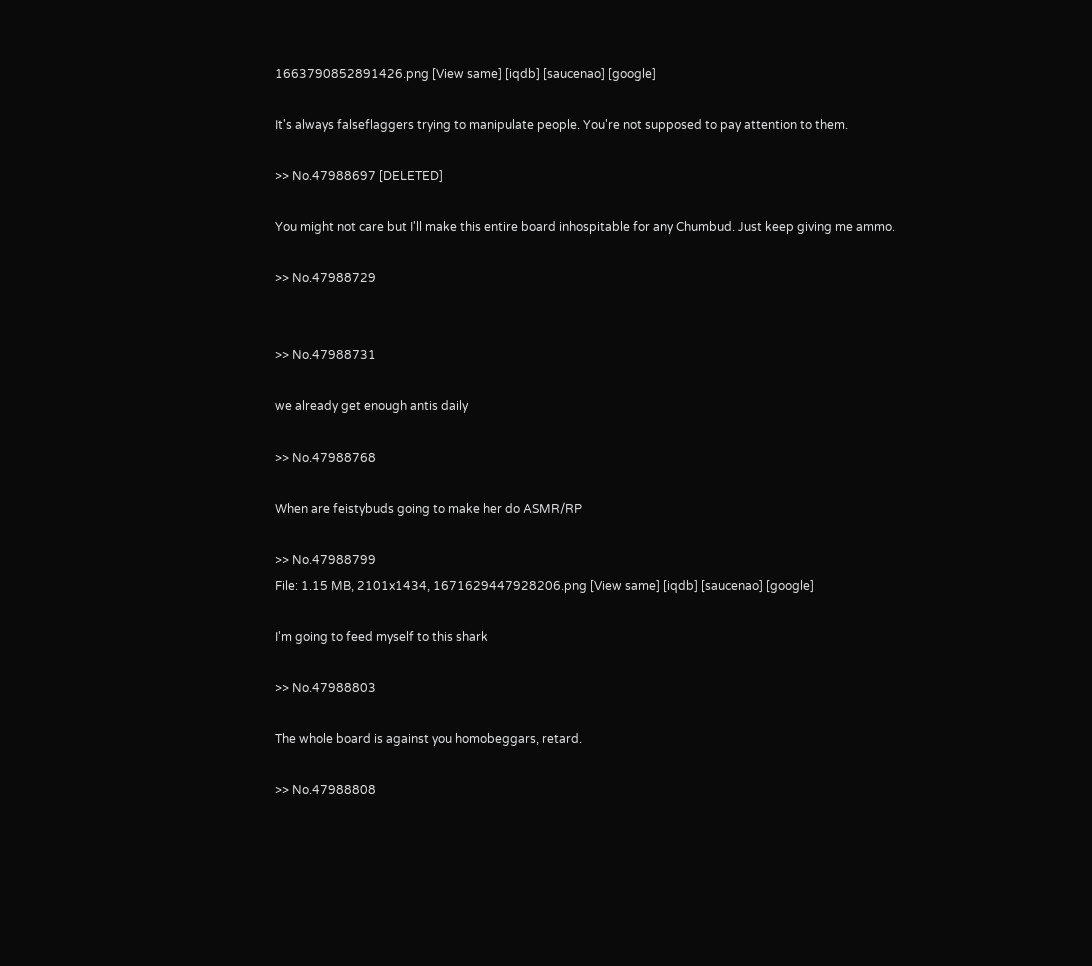1663790852891426.png [View same] [iqdb] [saucenao] [google]

It's always falseflaggers trying to manipulate people. You're not supposed to pay attention to them.

>> No.47988697 [DELETED]

You might not care but I'll make this entire board inhospitable for any Chumbud. Just keep giving me ammo.

>> No.47988729


>> No.47988731

we already get enough antis daily

>> No.47988768

When are feistybuds going to make her do ASMR/RP

>> No.47988799
File: 1.15 MB, 2101x1434, 1671629447928206.png [View same] [iqdb] [saucenao] [google]

I'm going to feed myself to this shark

>> No.47988803

The whole board is against you homobeggars, retard.

>> No.47988808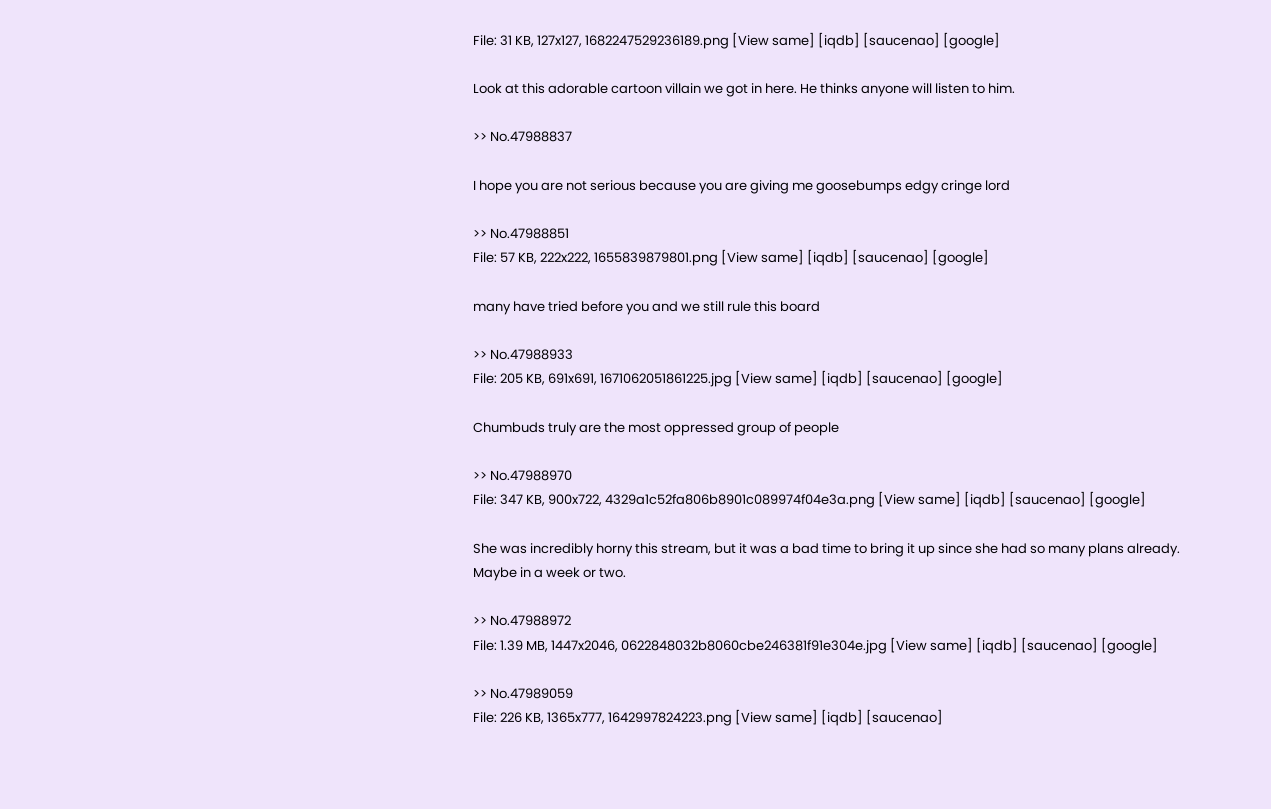File: 31 KB, 127x127, 1682247529236189.png [View same] [iqdb] [saucenao] [google]

Look at this adorable cartoon villain we got in here. He thinks anyone will listen to him.

>> No.47988837

I hope you are not serious because you are giving me goosebumps edgy cringe lord

>> No.47988851
File: 57 KB, 222x222, 1655839879801.png [View same] [iqdb] [saucenao] [google]

many have tried before you and we still rule this board

>> No.47988933
File: 205 KB, 691x691, 1671062051861225.jpg [View same] [iqdb] [saucenao] [google]

Chumbuds truly are the most oppressed group of people

>> No.47988970
File: 347 KB, 900x722, 4329a1c52fa806b8901c089974f04e3a.png [View same] [iqdb] [saucenao] [google]

She was incredibly horny this stream, but it was a bad time to bring it up since she had so many plans already.
Maybe in a week or two.

>> No.47988972
File: 1.39 MB, 1447x2046, 0622848032b8060cbe246381f91e304e.jpg [View same] [iqdb] [saucenao] [google]

>> No.47989059
File: 226 KB, 1365x777, 1642997824223.png [View same] [iqdb] [saucenao]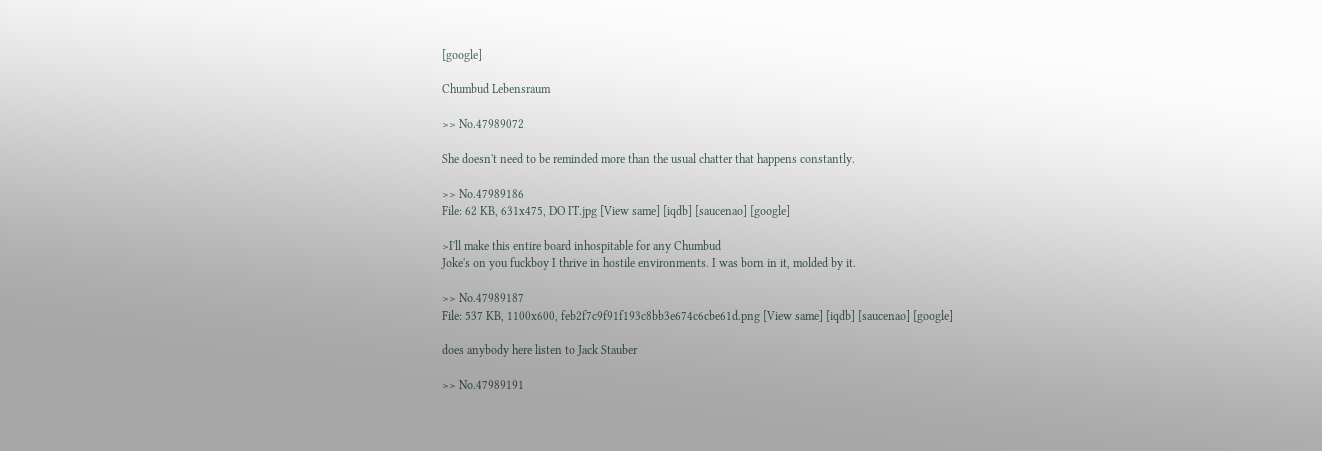[google]

Chumbud Lebensraum

>> No.47989072

She doesn't need to be reminded more than the usual chatter that happens constantly.

>> No.47989186
File: 62 KB, 631x475, DO IT.jpg [View same] [iqdb] [saucenao] [google]

>I'll make this entire board inhospitable for any Chumbud
Joke's on you fuckboy I thrive in hostile environments. I was born in it, molded by it.

>> No.47989187
File: 537 KB, 1100x600, feb2f7c9f91f193c8bb3e674c6cbe61d.png [View same] [iqdb] [saucenao] [google]

does anybody here listen to Jack Stauber

>> No.47989191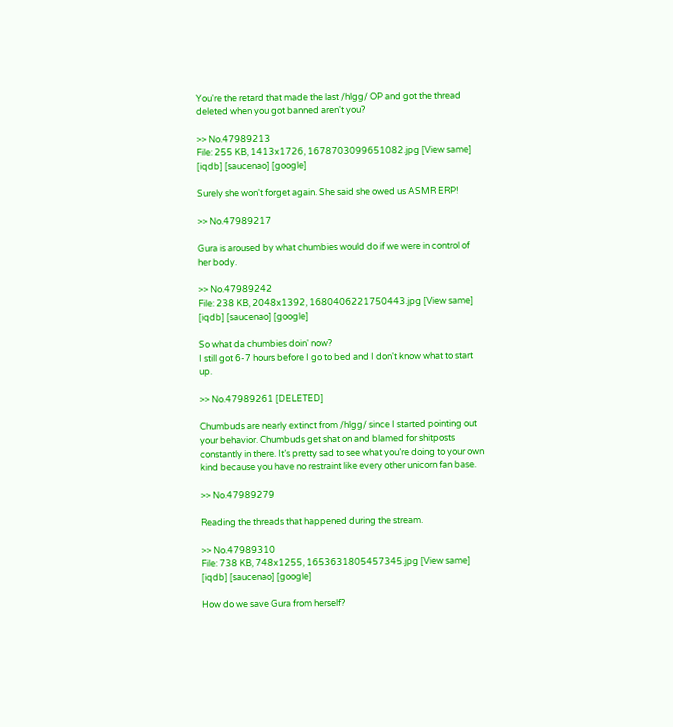You're the retard that made the last /hlgg/ OP and got the thread deleted when you got banned aren't you?

>> No.47989213
File: 255 KB, 1413x1726, 1678703099651082.jpg [View same] [iqdb] [saucenao] [google]

Surely she won't forget again. She said she owed us ASMR ERP!

>> No.47989217

Gura is aroused by what chumbies would do if we were in control of her body.

>> No.47989242
File: 238 KB, 2048x1392, 1680406221750443.jpg [View same] [iqdb] [saucenao] [google]

So what da chumbies doin' now?
I still got 6-7 hours before I go to bed and I don't know what to start up.

>> No.47989261 [DELETED]

Chumbuds are nearly extinct from /hlgg/ since I started pointing out your behavior. Chumbuds get shat on and blamed for shitposts constantly in there. It’s pretty sad to see what you’re doing to your own kind because you have no restraint like every other unicorn fan base.

>> No.47989279

Reading the threads that happened during the stream.

>> No.47989310
File: 738 KB, 748x1255, 1653631805457345.jpg [View same] [iqdb] [saucenao] [google]

How do we save Gura from herself?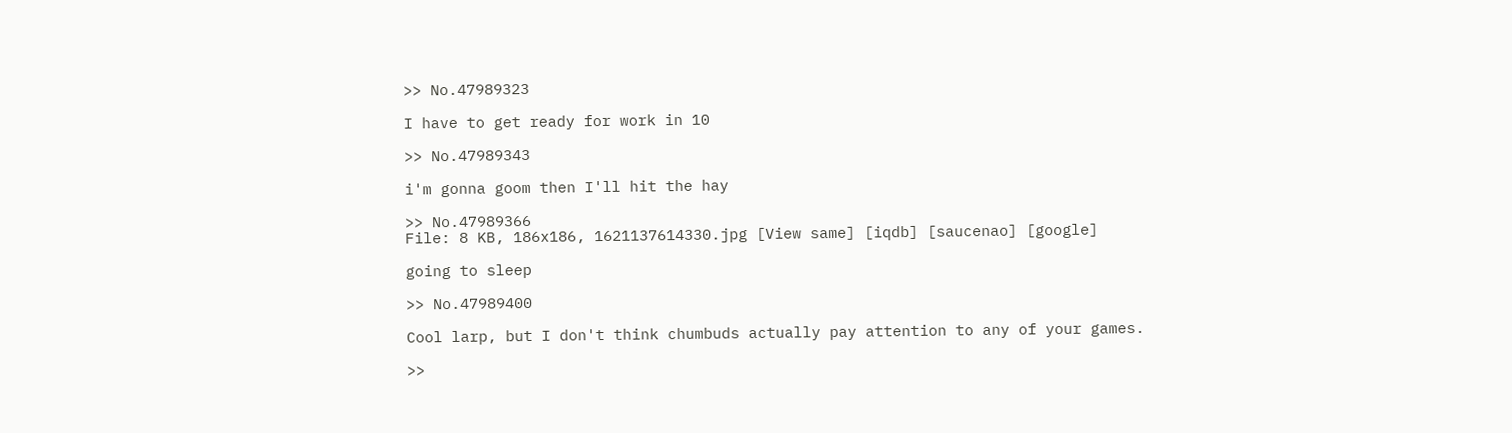>> No.47989323

I have to get ready for work in 10

>> No.47989343

i'm gonna goom then I'll hit the hay

>> No.47989366
File: 8 KB, 186x186, 1621137614330.jpg [View same] [iqdb] [saucenao] [google]

going to sleep

>> No.47989400

Cool larp, but I don't think chumbuds actually pay attention to any of your games.

>>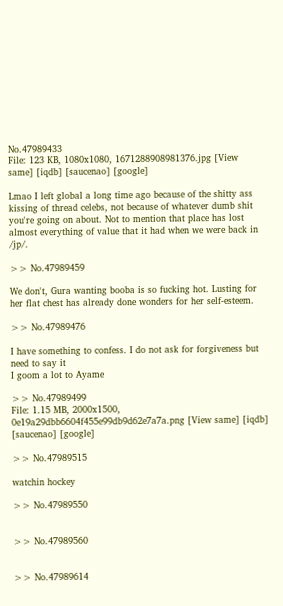No.47989433
File: 123 KB, 1080x1080, 1671288908981376.jpg [View same] [iqdb] [saucenao] [google]

Lmao I left global a long time ago because of the shitty ass kissing of thread celebs, not because of whatever dumb shit you're going on about. Not to mention that place has lost almost everything of value that it had when we were back in /jp/.

>> No.47989459

We don't, Gura wanting booba is so fucking hot. Lusting for her flat chest has already done wonders for her self-esteem.

>> No.47989476

I have something to confess. I do not ask for forgiveness but need to say it
I goom a lot to Ayame

>> No.47989499
File: 1.15 MB, 2000x1500, 0e19a29dbb6604f455e99db9d62e7a7a.png [View same] [iqdb] [saucenao] [google]

>> No.47989515

watchin hockey

>> No.47989550


>> No.47989560


>> No.47989614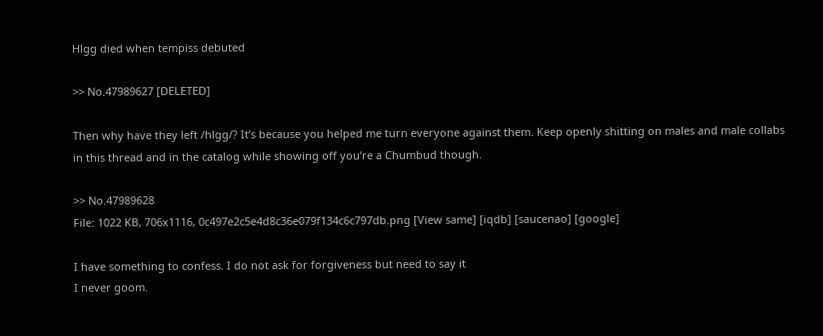Hlgg died when tempiss debuted

>> No.47989627 [DELETED]

Then why have they left /hlgg/? It’s because you helped me turn everyone against them. Keep openly shitting on males and male collabs in this thread and in the catalog while showing off you’re a Chumbud though.

>> No.47989628
File: 1022 KB, 706x1116, 0c497e2c5e4d8c36e079f134c6c797db.png [View same] [iqdb] [saucenao] [google]

I have something to confess. I do not ask for forgiveness but need to say it
I never goom.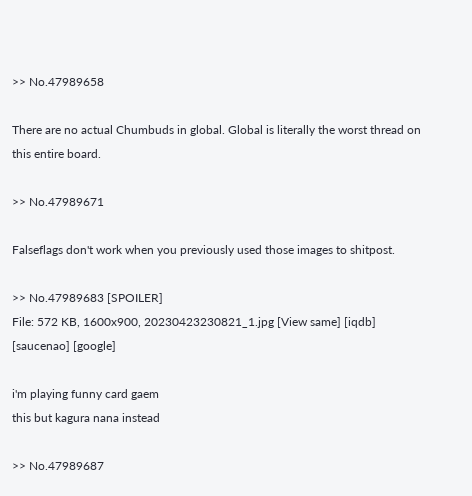>> No.47989658

There are no actual Chumbuds in global. Global is literally the worst thread on this entire board.

>> No.47989671

Falseflags don't work when you previously used those images to shitpost.

>> No.47989683 [SPOILER]
File: 572 KB, 1600x900, 20230423230821_1.jpg [View same] [iqdb] [saucenao] [google]

i'm playing funny card gaem
this but kagura nana instead

>> No.47989687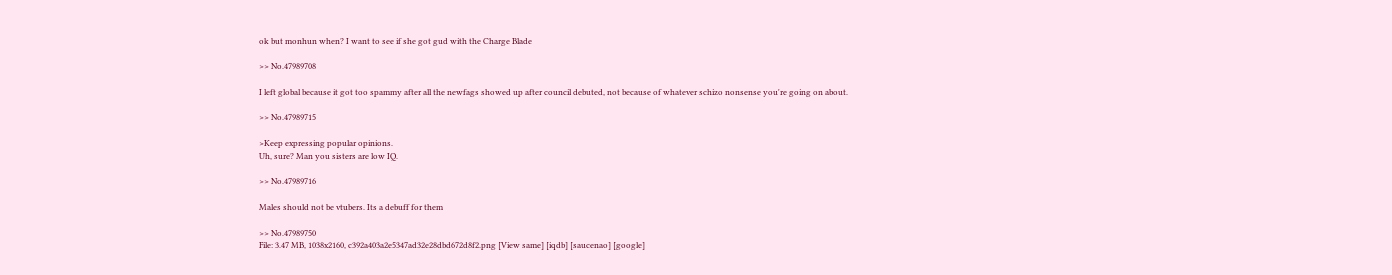ok but monhun when? I want to see if she got gud with the Charge Blade

>> No.47989708

I left global because it got too spammy after all the newfags showed up after council debuted, not because of whatever schizo nonsense you're going on about.

>> No.47989715

>Keep expressing popular opinions.
Uh, sure? Man you sisters are low IQ.

>> No.47989716

Males should not be vtubers. Its a debuff for them

>> No.47989750
File: 3.47 MB, 1038x2160, c392a403a2e5347ad32e28dbd672d8f2.png [View same] [iqdb] [saucenao] [google]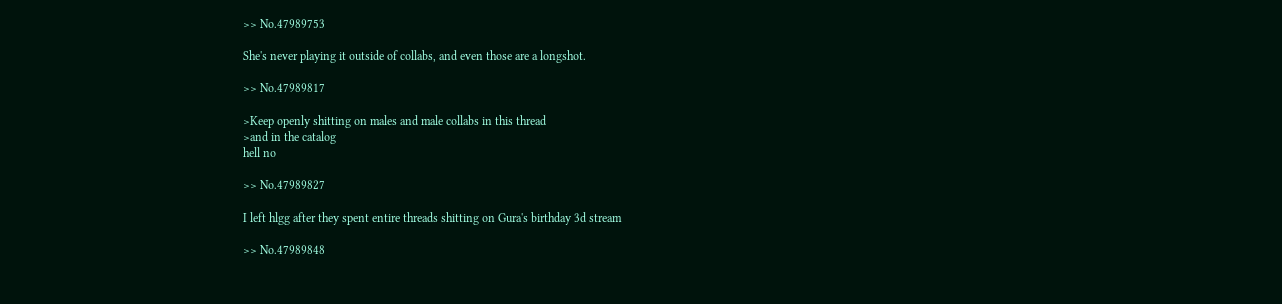>> No.47989753

She's never playing it outside of collabs, and even those are a longshot.

>> No.47989817

>Keep openly shitting on males and male collabs in this thread
>and in the catalog
hell no

>> No.47989827

I left hlgg after they spent entire threads shitting on Gura's birthday 3d stream

>> No.47989848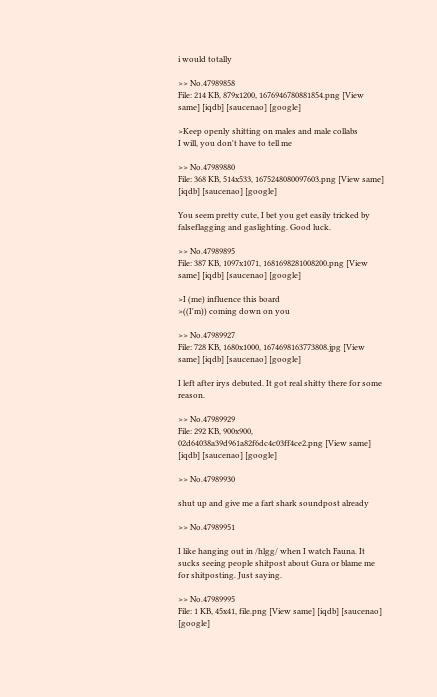i would totally

>> No.47989858
File: 214 KB, 879x1200, 1676946780881854.png [View same] [iqdb] [saucenao] [google]

>Keep openly shitting on males and male collabs
I will, you don't have to tell me

>> No.47989880
File: 368 KB, 514x533, 1675248080097603.png [View same] [iqdb] [saucenao] [google]

You seem pretty cute, I bet you get easily tricked by falseflagging and gaslighting. Good luck.

>> No.47989895
File: 387 KB, 1097x1071, 1681698281008200.png [View same] [iqdb] [saucenao] [google]

>I (me) influence this board
>((I'm)) coming down on you

>> No.47989927
File: 728 KB, 1680x1000, 1674698163773808.jpg [View same] [iqdb] [saucenao] [google]

I left after irys debuted. It got real shitty there for some reason.

>> No.47989929
File: 292 KB, 900x900, 02d64038a39d961a82f6dc4c03ff4ce2.png [View same] [iqdb] [saucenao] [google]

>> No.47989930

shut up and give me a fart shark soundpost already

>> No.47989951

I like hanging out in /hlgg/ when I watch Fauna. It sucks seeing people shitpost about Gura or blame me for shitposting. Just saying.

>> No.47989995
File: 1 KB, 45x41, file.png [View same] [iqdb] [saucenao] [google]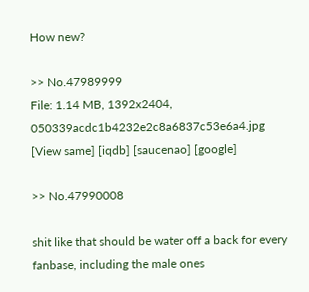How new?

>> No.47989999
File: 1.14 MB, 1392x2404, 050339acdc1b4232e2c8a6837c53e6a4.jpg [View same] [iqdb] [saucenao] [google]

>> No.47990008

shit like that should be water off a back for every fanbase, including the male ones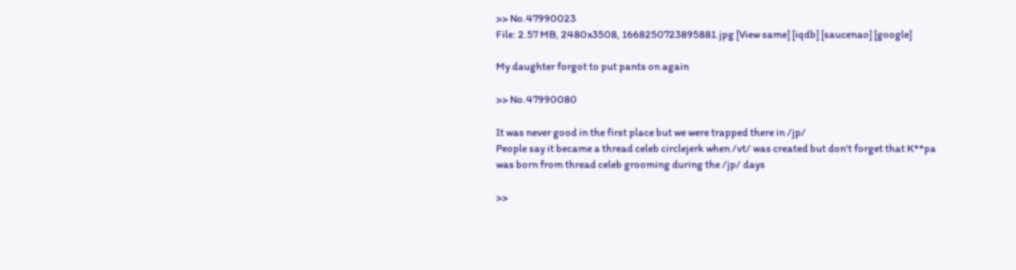>> No.47990023
File: 2.57 MB, 2480x3508, 1668250723895881.jpg [View same] [iqdb] [saucenao] [google]

My daughter forgot to put pants on again

>> No.47990080

It was never good in the first place but we were trapped there in /jp/
People say it became a thread celeb circlejerk when /vt/ was created but don't forget that K**pa was born from thread celeb grooming during the /jp/ days

>>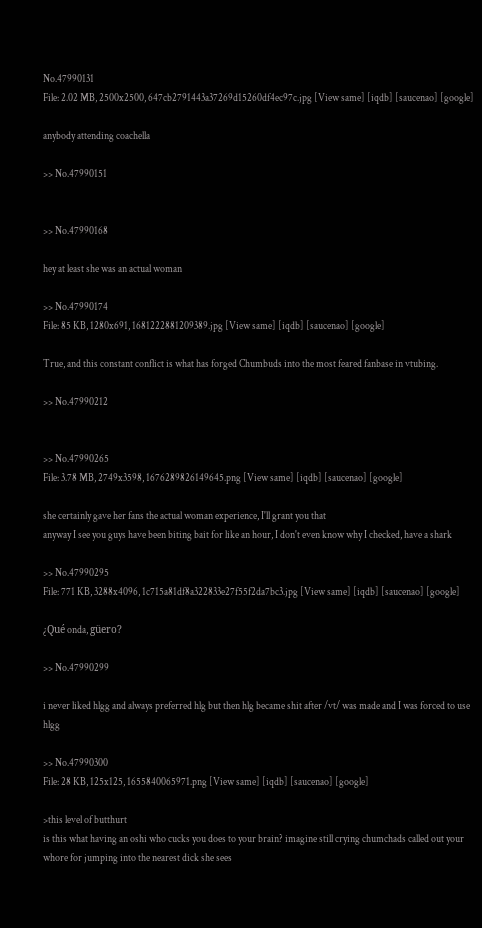No.47990131
File: 2.02 MB, 2500x2500, 647cb2791443a37269d15260df4ec97c.jpg [View same] [iqdb] [saucenao] [google]

anybody attending coachella

>> No.47990151


>> No.47990168

hey at least she was an actual woman

>> No.47990174
File: 85 KB, 1280x691, 1681222881209389.jpg [View same] [iqdb] [saucenao] [google]

True, and this constant conflict is what has forged Chumbuds into the most feared fanbase in vtubing.

>> No.47990212


>> No.47990265
File: 3.78 MB, 2749x3598, 1676289826149645.png [View same] [iqdb] [saucenao] [google]

she certainly gave her fans the actual woman experience, I'll grant you that
anyway I see you guys have been biting bait for like an hour, I don't even know why I checked, have a shark

>> No.47990295
File: 771 KB, 3288x4096, 1c715a81df8a322833e27f55f2da7bc3.jpg [View same] [iqdb] [saucenao] [google]

¿Qué onda, güero?

>> No.47990299

i never liked hlgg and always preferred hlg but then hlg became shit after /vt/ was made and I was forced to use hlgg

>> No.47990300
File: 28 KB, 125x125, 1655840065971.png [View same] [iqdb] [saucenao] [google]

>this level of butthurt
is this what having an oshi who cucks you does to your brain? imagine still crying chumchads called out your whore for jumping into the nearest dick she sees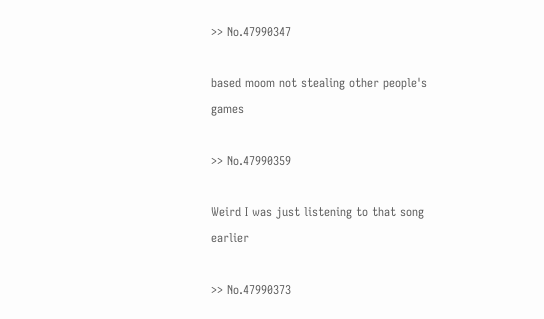>> No.47990347

based moom not stealing other people's games

>> No.47990359

Weird I was just listening to that song earlier

>> No.47990373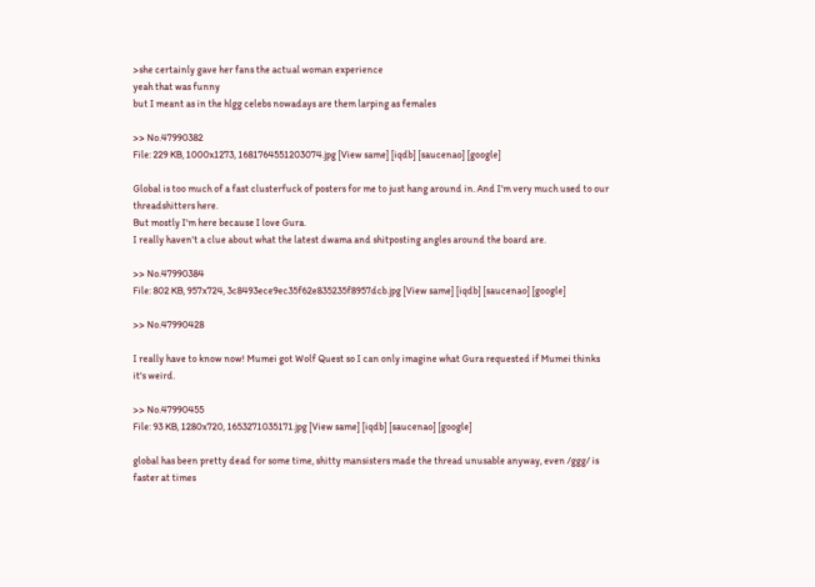>she certainly gave her fans the actual woman experience
yeah that was funny
but I meant as in the hlgg celebs nowadays are them larping as females

>> No.47990382
File: 229 KB, 1000x1273, 1681764551203074.jpg [View same] [iqdb] [saucenao] [google]

Global is too much of a fast clusterfuck of posters for me to just hang around in. And I'm very much used to our threadshitters here.
But mostly I'm here because I love Gura.
I really haven't a clue about what the latest dwama and shitposting angles around the board are.

>> No.47990384
File: 802 KB, 957x724, 3c8493ece9ec35f62e835235f8957dcb.jpg [View same] [iqdb] [saucenao] [google]

>> No.47990428

I really have to know now! Mumei got Wolf Quest so I can only imagine what Gura requested if Mumei thinks it's weird.

>> No.47990455
File: 93 KB, 1280x720, 1653271035171.jpg [View same] [iqdb] [saucenao] [google]

global has been pretty dead for some time, shitty mansisters made the thread unusable anyway, even /ggg/ is faster at times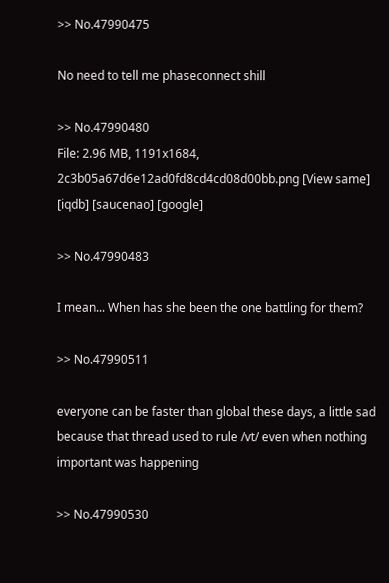>> No.47990475

No need to tell me phaseconnect shill

>> No.47990480
File: 2.96 MB, 1191x1684, 2c3b05a67d6e12ad0fd8cd4cd08d00bb.png [View same] [iqdb] [saucenao] [google]

>> No.47990483

I mean... When has she been the one battling for them?

>> No.47990511

everyone can be faster than global these days, a little sad because that thread used to rule /vt/ even when nothing important was happening

>> No.47990530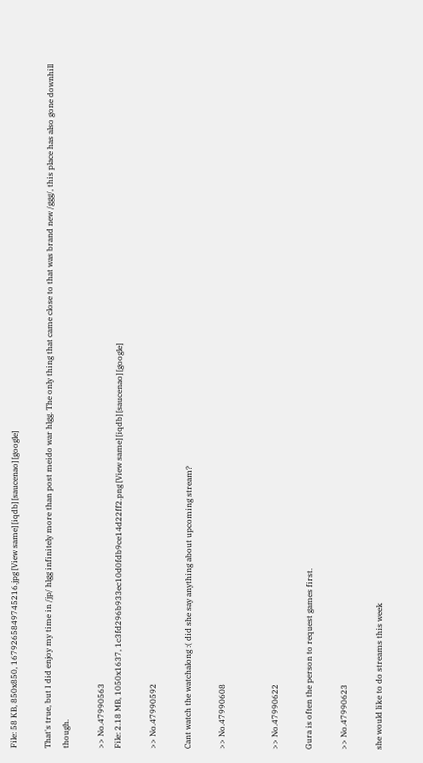File: 58 KB, 850x850, 1679265849745216.jpg [View same] [iqdb] [saucenao] [google]

That's true, but I did enjoy my time in /jp/ hlgg infinitely more than post meido war hlgg. The only thing that came close to that was brand new /ggg/, this place has also gone downhill though.

>> No.47990563
File: 2.18 MB, 1050x1637, 1c3fd296b933ec10d0fdb9ce14d22ff2.png [View same] [iqdb] [saucenao] [google]

>> No.47990592

Cant watch the watchalong :( did she say anything about upcoming stream?

>> No.47990608


>> No.47990622

Gura is often the person to request games first.

>> No.47990623

she would like to do streams this week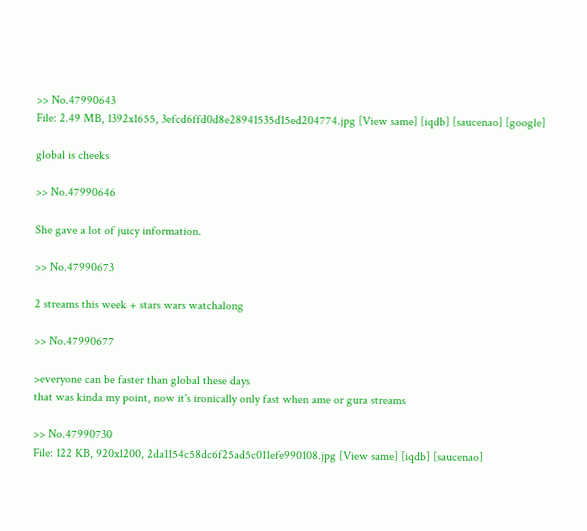>> No.47990643
File: 2.49 MB, 1392x1655, 3efcd6ffd0d8e28941535d15ed204774.jpg [View same] [iqdb] [saucenao] [google]

global is cheeks

>> No.47990646

She gave a lot of juicy information.

>> No.47990673

2 streams this week + stars wars watchalong

>> No.47990677

>everyone can be faster than global these days
that was kinda my point, now it's ironically only fast when ame or gura streams

>> No.47990730
File: 122 KB, 920x1200, 2da1154c58dc6f25ad5c011efe990108.jpg [View same] [iqdb] [saucenao]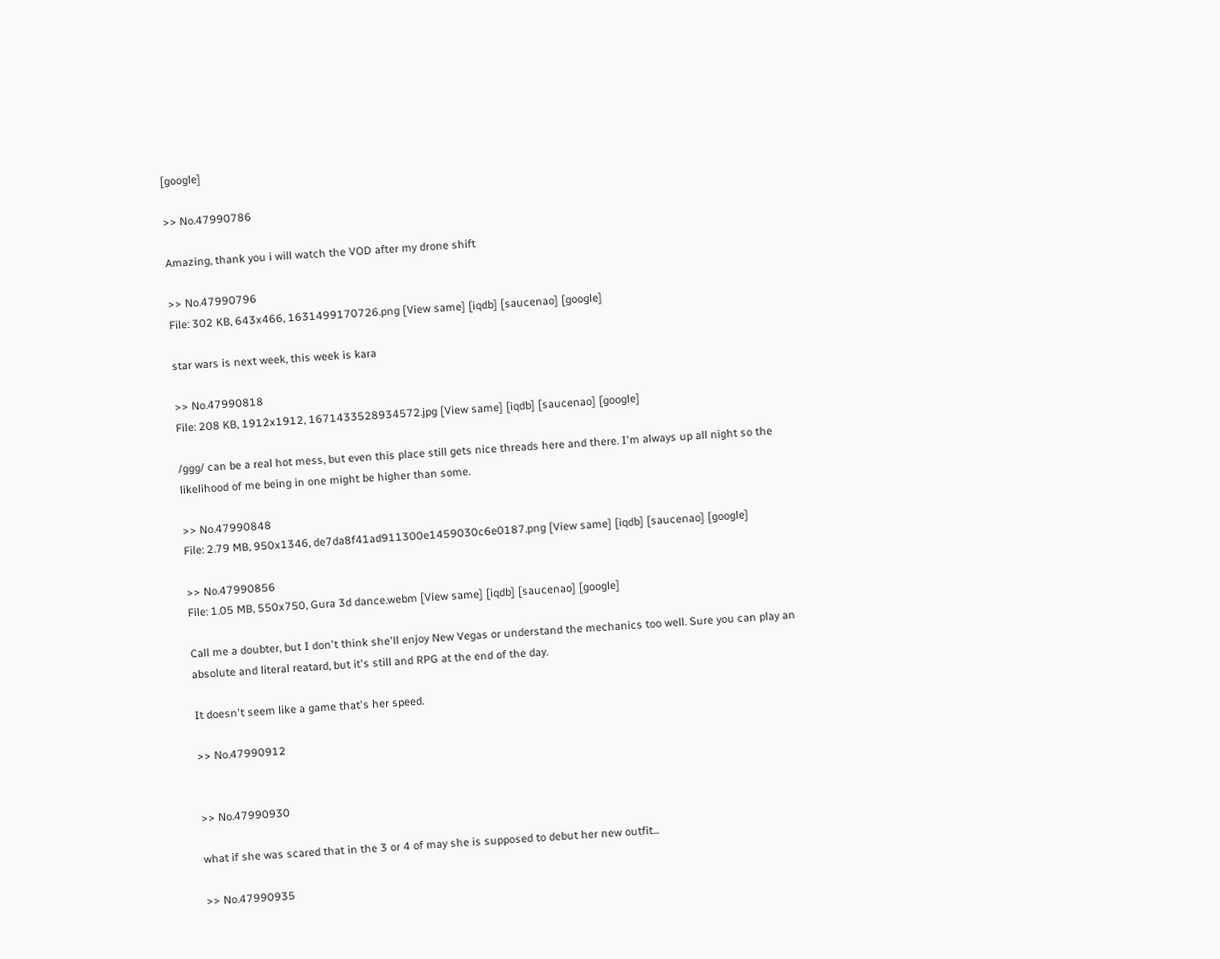[google]

>> No.47990786

Amazing, thank you i will watch the VOD after my drone shift

>> No.47990796
File: 302 KB, 643x466, 1631499170726.png [View same] [iqdb] [saucenao] [google]

star wars is next week, this week is kara

>> No.47990818
File: 208 KB, 1912x1912, 1671433528934572.jpg [View same] [iqdb] [saucenao] [google]

/ggg/ can be a real hot mess, but even this place still gets nice threads here and there. I'm always up all night so the likelihood of me being in one might be higher than some.

>> No.47990848
File: 2.79 MB, 950x1346, de7da8f41ad911300e1459030c6e0187.png [View same] [iqdb] [saucenao] [google]

>> No.47990856
File: 1.05 MB, 550x750, Gura 3d dance.webm [View same] [iqdb] [saucenao] [google]

Call me a doubter, but I don't think she'll enjoy New Vegas or understand the mechanics too well. Sure you can play an absolute and literal reatard, but it's still and RPG at the end of the day.

It doesn't seem like a game that's her speed.

>> No.47990912


>> No.47990930

what if she was scared that in the 3 or 4 of may she is supposed to debut her new outfit...

>> No.47990935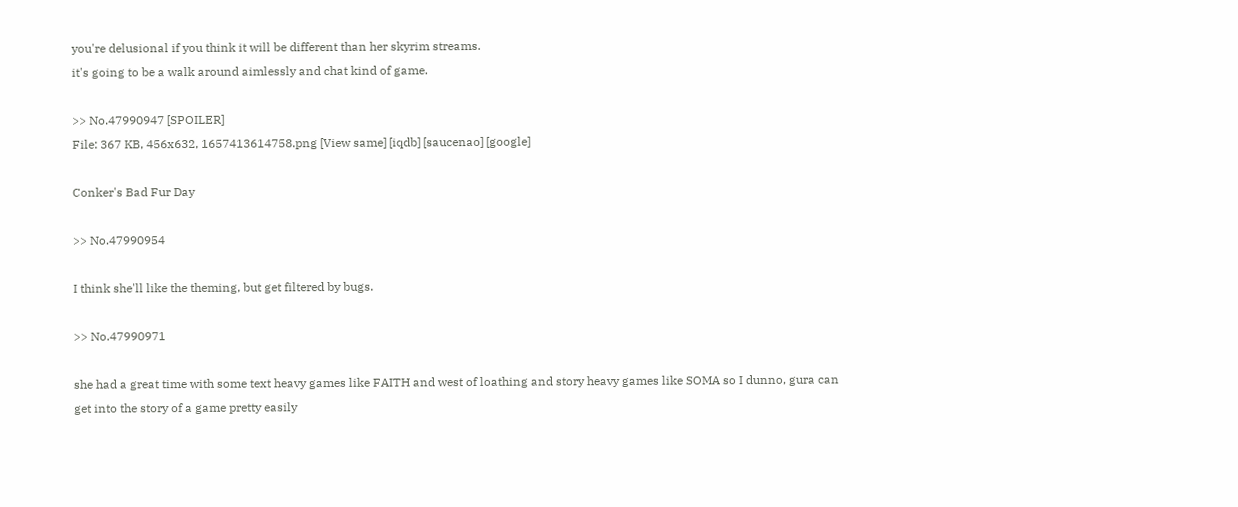you're delusional if you think it will be different than her skyrim streams.
it's going to be a walk around aimlessly and chat kind of game.

>> No.47990947 [SPOILER]
File: 367 KB, 456x632, 1657413614758.png [View same] [iqdb] [saucenao] [google]

Conker's Bad Fur Day

>> No.47990954

I think she'll like the theming, but get filtered by bugs.

>> No.47990971

she had a great time with some text heavy games like FAITH and west of loathing and story heavy games like SOMA so I dunno, gura can get into the story of a game pretty easily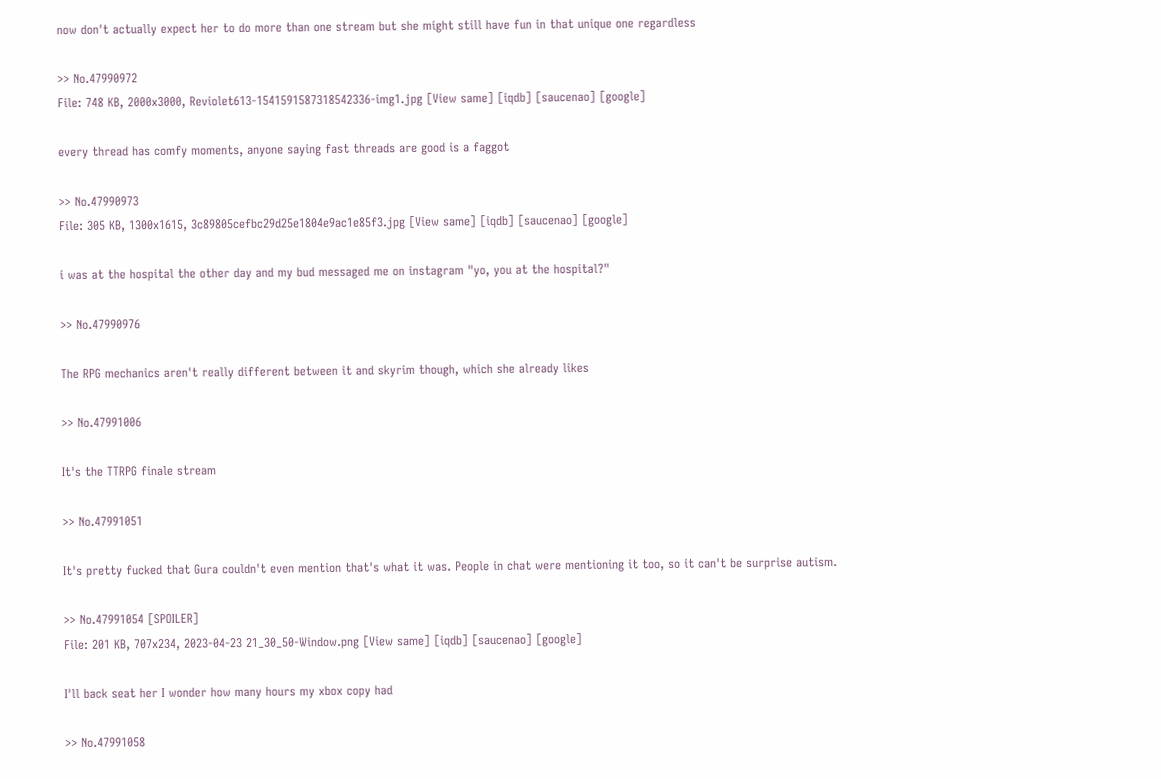now don't actually expect her to do more than one stream but she might still have fun in that unique one regardless

>> No.47990972
File: 748 KB, 2000x3000, Reviolet613-1541591587318542336-img1.jpg [View same] [iqdb] [saucenao] [google]

every thread has comfy moments, anyone saying fast threads are good is a faggot

>> No.47990973
File: 305 KB, 1300x1615, 3c89805cefbc29d25e1804e9ac1e85f3.jpg [View same] [iqdb] [saucenao] [google]

i was at the hospital the other day and my bud messaged me on instagram "yo, you at the hospital?"

>> No.47990976

The RPG mechanics aren't really different between it and skyrim though, which she already likes

>> No.47991006

It's the TTRPG finale stream

>> No.47991051

It's pretty fucked that Gura couldn't even mention that's what it was. People in chat were mentioning it too, so it can't be surprise autism.

>> No.47991054 [SPOILER]
File: 201 KB, 707x234, 2023-04-23 21_30_50-Window.png [View same] [iqdb] [saucenao] [google]

I'll back seat her I wonder how many hours my xbox copy had

>> No.47991058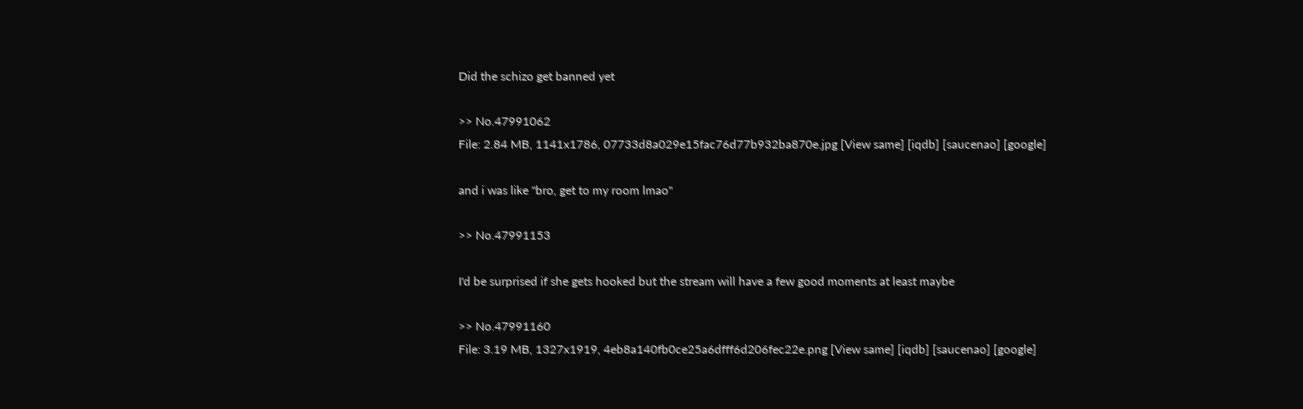Did the schizo get banned yet

>> No.47991062
File: 2.84 MB, 1141x1786, 07733d8a029e15fac76d77b932ba870e.jpg [View same] [iqdb] [saucenao] [google]

and i was like "bro, get to my room lmao"

>> No.47991153

I'd be surprised if she gets hooked but the stream will have a few good moments at least maybe

>> No.47991160
File: 3.19 MB, 1327x1919, 4eb8a140fb0ce25a6dfff6d206fec22e.png [View same] [iqdb] [saucenao] [google]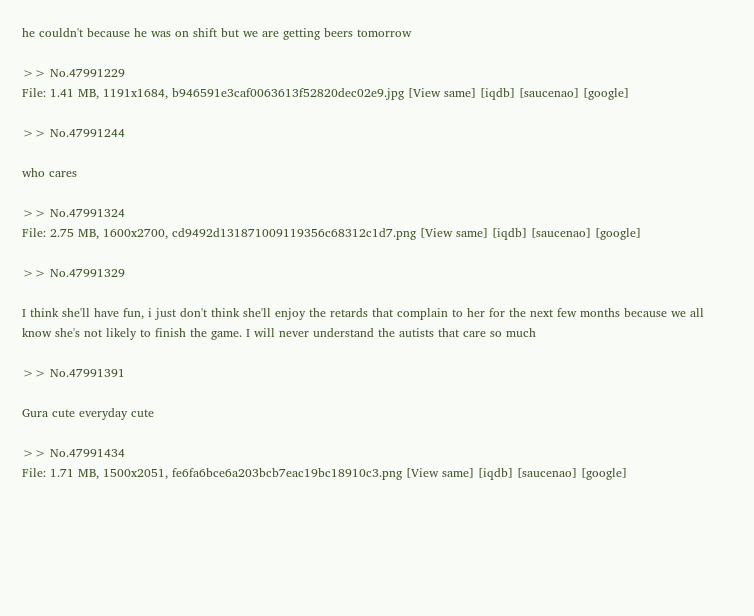he couldn't because he was on shift but we are getting beers tomorrow

>> No.47991229
File: 1.41 MB, 1191x1684, b946591e3caf0063613f52820dec02e9.jpg [View same] [iqdb] [saucenao] [google]

>> No.47991244

who cares

>> No.47991324
File: 2.75 MB, 1600x2700, cd9492d131871009119356c68312c1d7.png [View same] [iqdb] [saucenao] [google]

>> No.47991329

I think she'll have fun, i just don't think she'll enjoy the retards that complain to her for the next few months because we all know she's not likely to finish the game. I will never understand the autists that care so much

>> No.47991391

Gura cute everyday cute

>> No.47991434
File: 1.71 MB, 1500x2051, fe6fa6bce6a203bcb7eac19bc18910c3.png [View same] [iqdb] [saucenao] [google]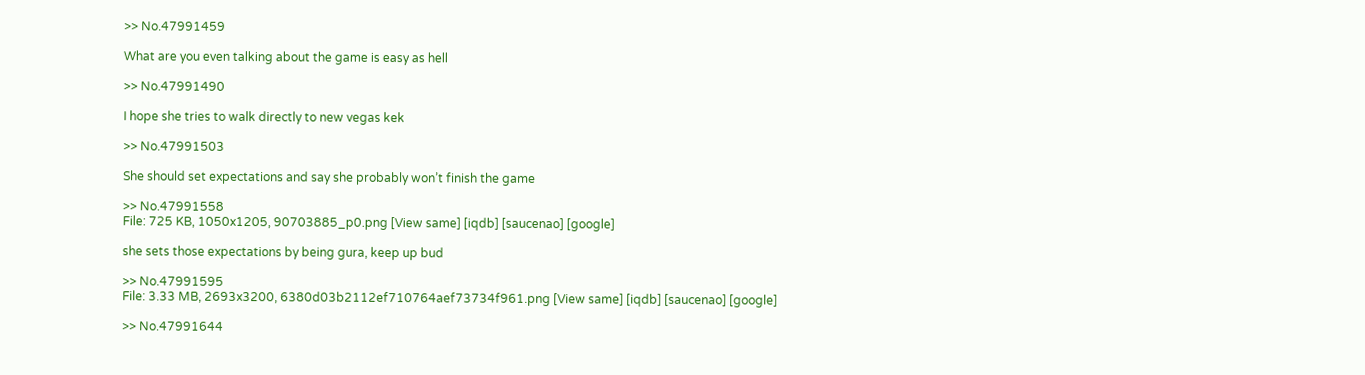>> No.47991459

What are you even talking about the game is easy as hell

>> No.47991490

I hope she tries to walk directly to new vegas kek

>> No.47991503

She should set expectations and say she probably won’t finish the game

>> No.47991558
File: 725 KB, 1050x1205, 90703885_p0.png [View same] [iqdb] [saucenao] [google]

she sets those expectations by being gura, keep up bud

>> No.47991595
File: 3.33 MB, 2693x3200, 6380d03b2112ef710764aef73734f961.png [View same] [iqdb] [saucenao] [google]

>> No.47991644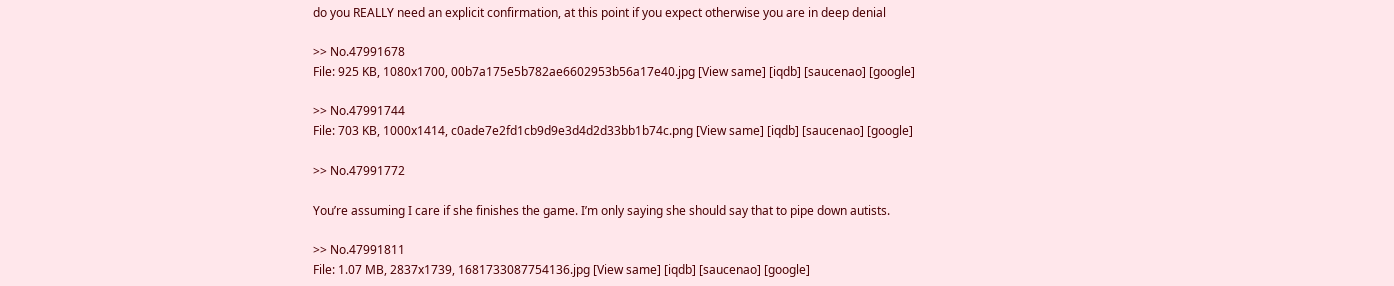do you REALLY need an explicit confirmation, at this point if you expect otherwise you are in deep denial

>> No.47991678
File: 925 KB, 1080x1700, 00b7a175e5b782ae6602953b56a17e40.jpg [View same] [iqdb] [saucenao] [google]

>> No.47991744
File: 703 KB, 1000x1414, c0ade7e2fd1cb9d9e3d4d2d33bb1b74c.png [View same] [iqdb] [saucenao] [google]

>> No.47991772

You’re assuming I care if she finishes the game. I’m only saying she should say that to pipe down autists.

>> No.47991811
File: 1.07 MB, 2837x1739, 1681733087754136.jpg [View same] [iqdb] [saucenao] [google]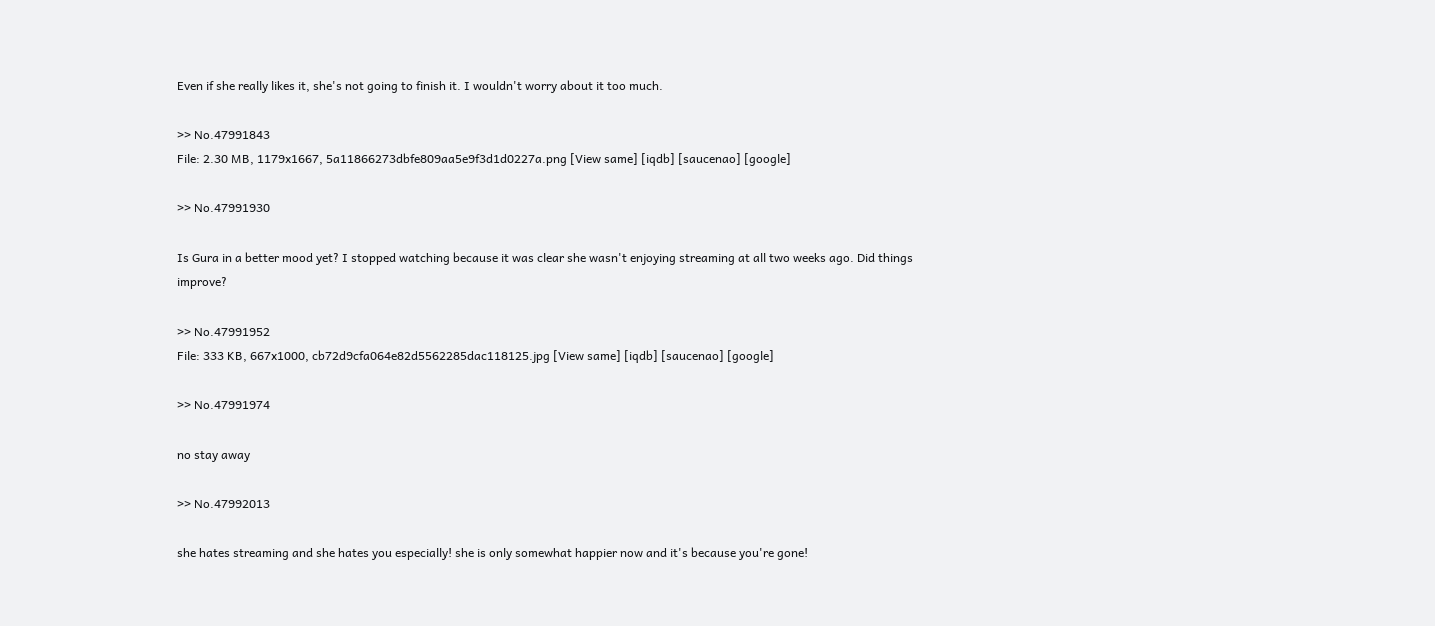Even if she really likes it, she's not going to finish it. I wouldn't worry about it too much.

>> No.47991843
File: 2.30 MB, 1179x1667, 5a11866273dbfe809aa5e9f3d1d0227a.png [View same] [iqdb] [saucenao] [google]

>> No.47991930

Is Gura in a better mood yet? I stopped watching because it was clear she wasn't enjoying streaming at all two weeks ago. Did things improve?

>> No.47991952
File: 333 KB, 667x1000, cb72d9cfa064e82d5562285dac118125.jpg [View same] [iqdb] [saucenao] [google]

>> No.47991974

no stay away

>> No.47992013

she hates streaming and she hates you especially! she is only somewhat happier now and it's because you're gone!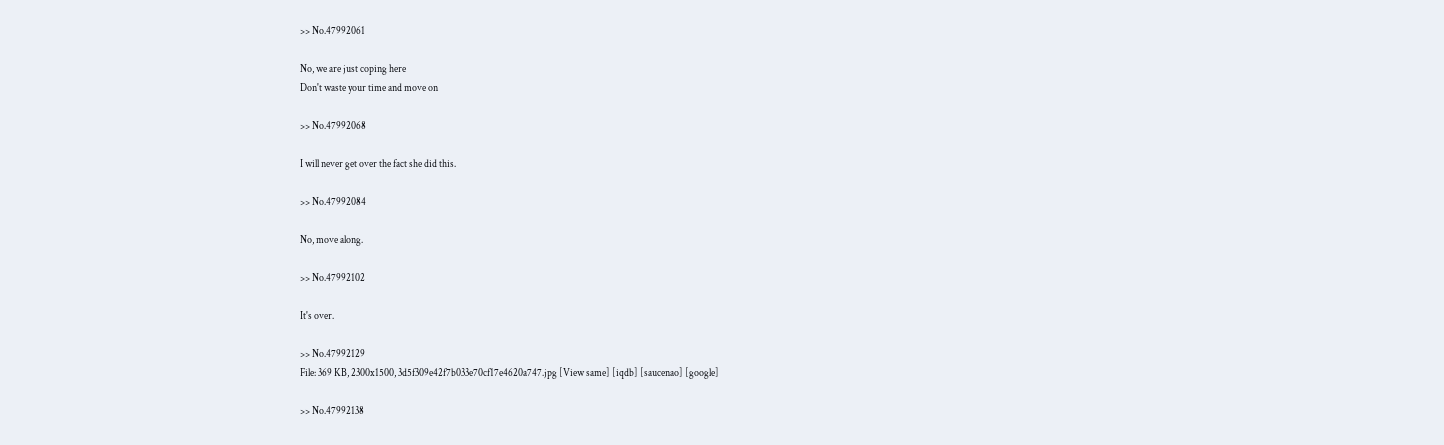>> No.47992061

No, we are just coping here
Don't waste your time and move on

>> No.47992068

I will never get over the fact she did this.

>> No.47992084

No, move along.

>> No.47992102

It's over.

>> No.47992129
File: 369 KB, 2300x1500, 3d5f309e42f7b033e70cf17e4620a747.jpg [View same] [iqdb] [saucenao] [google]

>> No.47992138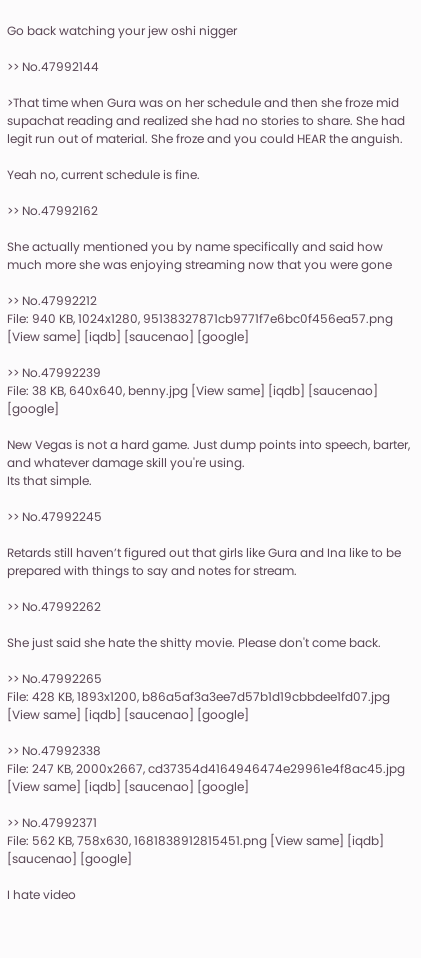Go back watching your jew oshi nigger

>> No.47992144

>That time when Gura was on her schedule and then she froze mid supachat reading and realized she had no stories to share. She had legit run out of material. She froze and you could HEAR the anguish.

Yeah no, current schedule is fine.

>> No.47992162

She actually mentioned you by name specifically and said how much more she was enjoying streaming now that you were gone

>> No.47992212
File: 940 KB, 1024x1280, 95138327871cb9771f7e6bc0f456ea57.png [View same] [iqdb] [saucenao] [google]

>> No.47992239
File: 38 KB, 640x640, benny.jpg [View same] [iqdb] [saucenao] [google]

New Vegas is not a hard game. Just dump points into speech, barter, and whatever damage skill you're using.
Its that simple.

>> No.47992245

Retards still haven’t figured out that girls like Gura and Ina like to be prepared with things to say and notes for stream.

>> No.47992262

She just said she hate the shitty movie. Please don't come back.

>> No.47992265
File: 428 KB, 1893x1200, b86a5af3a3ee7d57b1d19cbbdee1fd07.jpg [View same] [iqdb] [saucenao] [google]

>> No.47992338
File: 247 KB, 2000x2667, cd37354d4164946474e29961e4f8ac45.jpg [View same] [iqdb] [saucenao] [google]

>> No.47992371
File: 562 KB, 758x630, 1681838912815451.png [View same] [iqdb] [saucenao] [google]

I hate video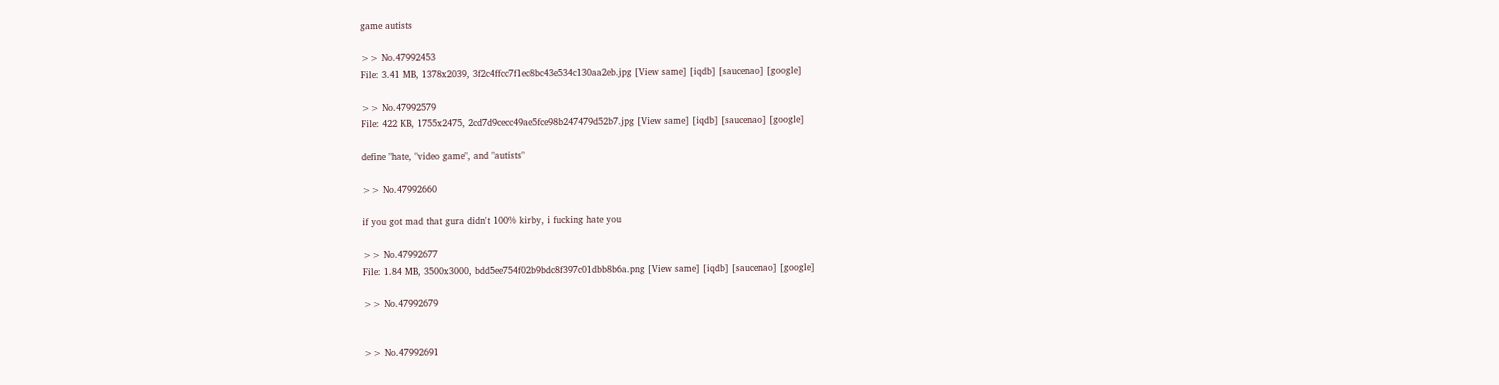game autists

>> No.47992453
File: 3.41 MB, 1378x2039, 3f2c4ffcc7f1ec8bc43e534c130aa2eb.jpg [View same] [iqdb] [saucenao] [google]

>> No.47992579
File: 422 KB, 1755x2475, 2cd7d9cecc49ae5fce98b247479d52b7.jpg [View same] [iqdb] [saucenao] [google]

define "hate, "video game", and "autists"

>> No.47992660

if you got mad that gura didn't 100% kirby, i fucking hate you

>> No.47992677
File: 1.84 MB, 3500x3000, bdd5ee754f02b9bdc8f397c01dbb8b6a.png [View same] [iqdb] [saucenao] [google]

>> No.47992679


>> No.47992691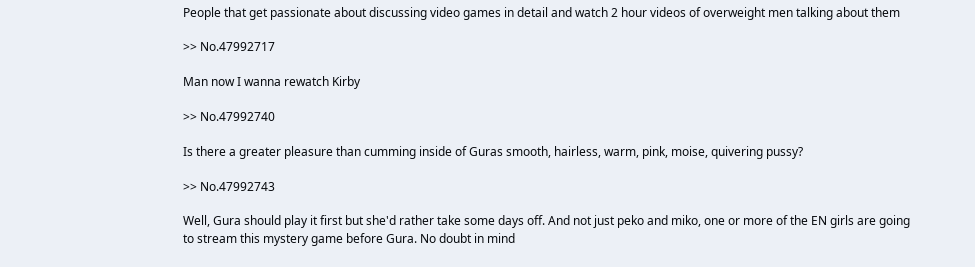People that get passionate about discussing video games in detail and watch 2 hour videos of overweight men talking about them

>> No.47992717

Man now I wanna rewatch Kirby

>> No.47992740

Is there a greater pleasure than cumming inside of Guras smooth, hairless, warm, pink, moise, quivering pussy?

>> No.47992743

Well, Gura should play it first but she'd rather take some days off. And not just peko and miko, one or more of the EN girls are going to stream this mystery game before Gura. No doubt in mind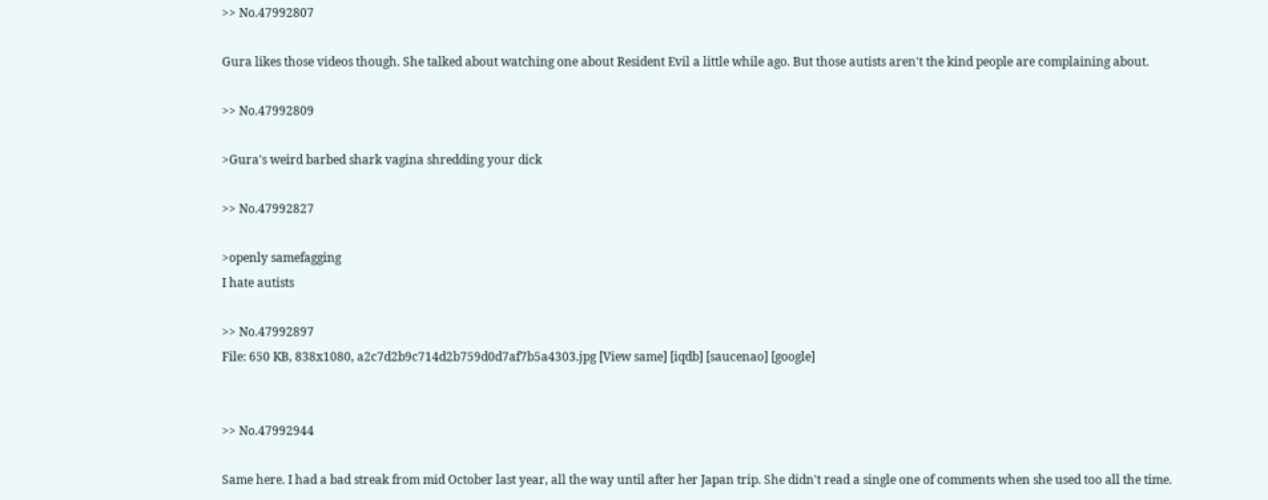>> No.47992807

Gura likes those videos though. She talked about watching one about Resident Evil a little while ago. But those autists aren't the kind people are complaining about.

>> No.47992809

>Gura's weird barbed shark vagina shredding your dick

>> No.47992827

>openly samefagging
I hate autists

>> No.47992897
File: 650 KB, 838x1080, a2c7d2b9c714d2b759d0d7af7b5a4303.jpg [View same] [iqdb] [saucenao] [google]


>> No.47992944

Same here. I had a bad streak from mid October last year, all the way until after her Japan trip. She didn't read a single one of comments when she used too all the time.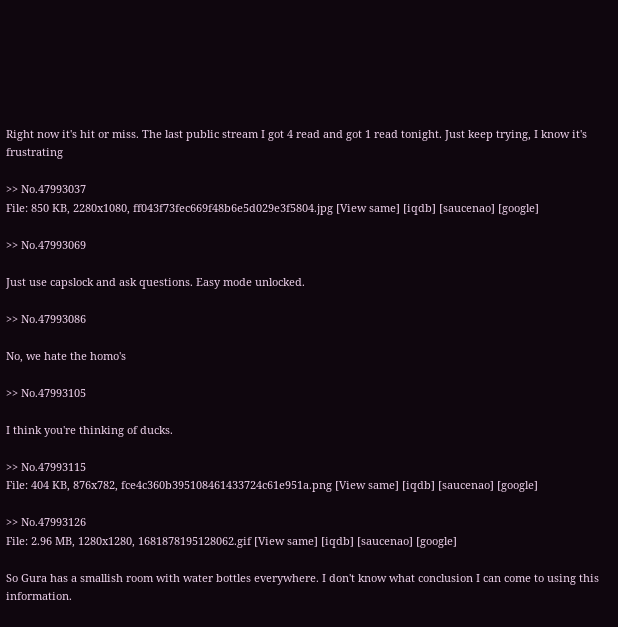Right now it's hit or miss. The last public stream I got 4 read and got 1 read tonight. Just keep trying, I know it's frustrating

>> No.47993037
File: 850 KB, 2280x1080, ff043f73fec669f48b6e5d029e3f5804.jpg [View same] [iqdb] [saucenao] [google]

>> No.47993069

Just use capslock and ask questions. Easy mode unlocked.

>> No.47993086

No, we hate the homo's

>> No.47993105

I think you're thinking of ducks.

>> No.47993115
File: 404 KB, 876x782, fce4c360b395108461433724c61e951a.png [View same] [iqdb] [saucenao] [google]

>> No.47993126
File: 2.96 MB, 1280x1280, 1681878195128062.gif [View same] [iqdb] [saucenao] [google]

So Gura has a smallish room with water bottles everywhere. I don't know what conclusion I can come to using this information.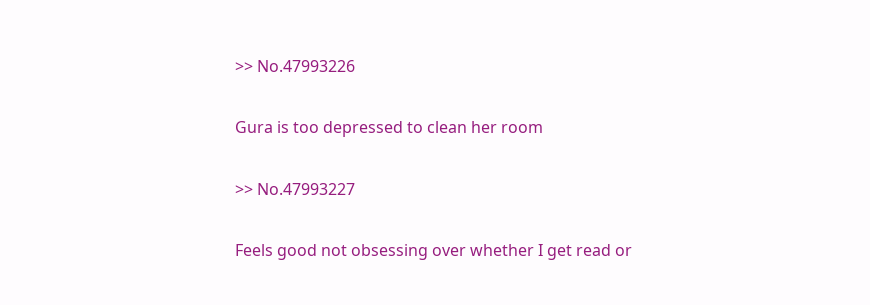>> No.47993226

Gura is too depressed to clean her room

>> No.47993227

Feels good not obsessing over whether I get read or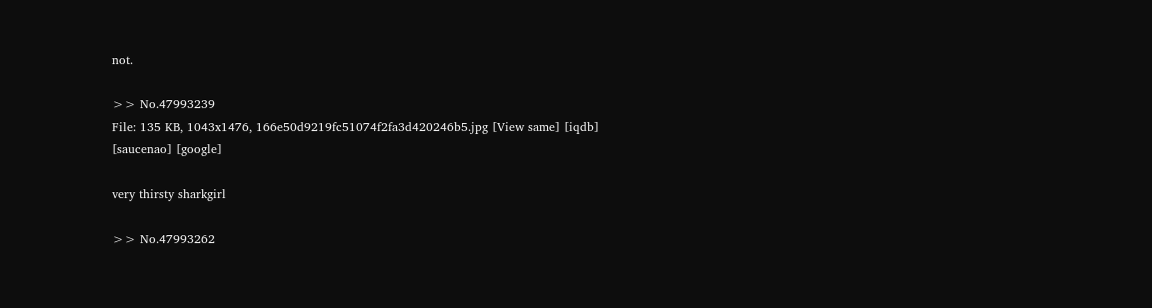not.

>> No.47993239
File: 135 KB, 1043x1476, 166e50d9219fc51074f2fa3d420246b5.jpg [View same] [iqdb] [saucenao] [google]

very thirsty sharkgirl

>> No.47993262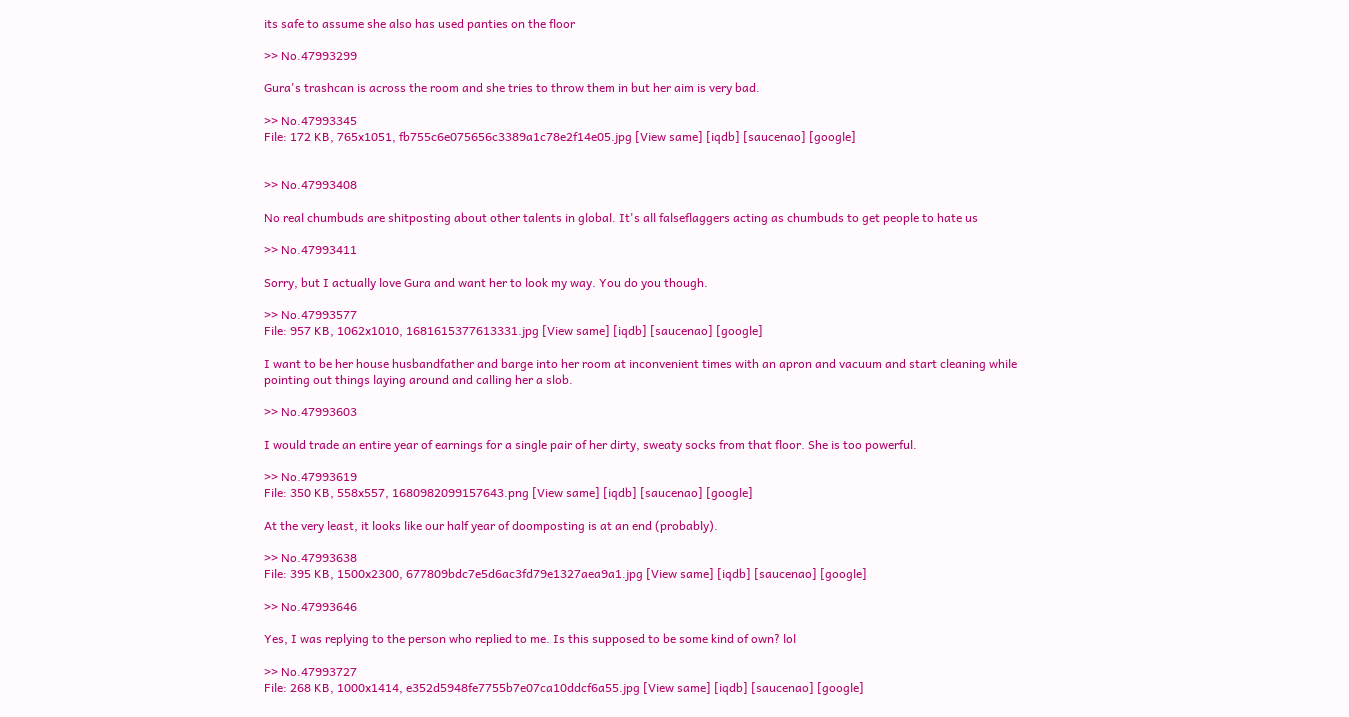its safe to assume she also has used panties on the floor

>> No.47993299

Gura's trashcan is across the room and she tries to throw them in but her aim is very bad.

>> No.47993345
File: 172 KB, 765x1051, fb755c6e075656c3389a1c78e2f14e05.jpg [View same] [iqdb] [saucenao] [google]


>> No.47993408

No real chumbuds are shitposting about other talents in global. It's all falseflaggers acting as chumbuds to get people to hate us

>> No.47993411

Sorry, but I actually love Gura and want her to look my way. You do you though.

>> No.47993577
File: 957 KB, 1062x1010, 1681615377613331.jpg [View same] [iqdb] [saucenao] [google]

I want to be her house husbandfather and barge into her room at inconvenient times with an apron and vacuum and start cleaning while pointing out things laying around and calling her a slob.

>> No.47993603

I would trade an entire year of earnings for a single pair of her dirty, sweaty socks from that floor. She is too powerful.

>> No.47993619
File: 350 KB, 558x557, 1680982099157643.png [View same] [iqdb] [saucenao] [google]

At the very least, it looks like our half year of doomposting is at an end (probably).

>> No.47993638
File: 395 KB, 1500x2300, 677809bdc7e5d6ac3fd79e1327aea9a1.jpg [View same] [iqdb] [saucenao] [google]

>> No.47993646

Yes, I was replying to the person who replied to me. Is this supposed to be some kind of own? lol

>> No.47993727
File: 268 KB, 1000x1414, e352d5948fe7755b7e07ca10ddcf6a55.jpg [View same] [iqdb] [saucenao] [google]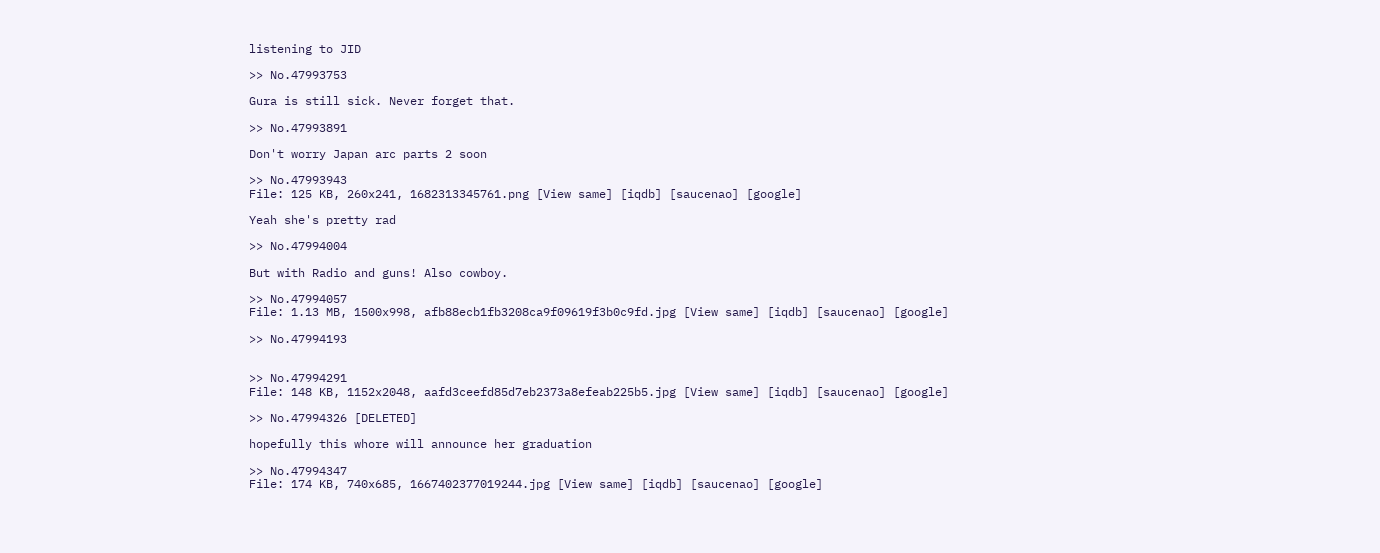listening to JID

>> No.47993753

Gura is still sick. Never forget that.

>> No.47993891

Don't worry Japan arc parts 2 soon

>> No.47993943
File: 125 KB, 260x241, 1682313345761.png [View same] [iqdb] [saucenao] [google]

Yeah she's pretty rad

>> No.47994004

But with Radio and guns! Also cowboy.

>> No.47994057
File: 1.13 MB, 1500x998, afb88ecb1fb3208ca9f09619f3b0c9fd.jpg [View same] [iqdb] [saucenao] [google]

>> No.47994193


>> No.47994291
File: 148 KB, 1152x2048, aafd3ceefd85d7eb2373a8efeab225b5.jpg [View same] [iqdb] [saucenao] [google]

>> No.47994326 [DELETED]

hopefully this whore will announce her graduation

>> No.47994347
File: 174 KB, 740x685, 1667402377019244.jpg [View same] [iqdb] [saucenao] [google]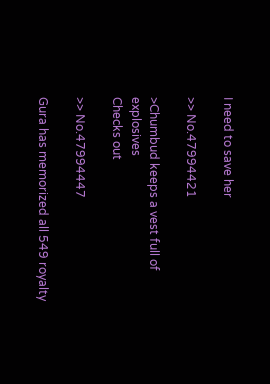I need to save her

>> No.47994421

>Chumbud keeps a vest full of explosives
Checks out

>> No.47994447

Gura has memorized all 549 royalty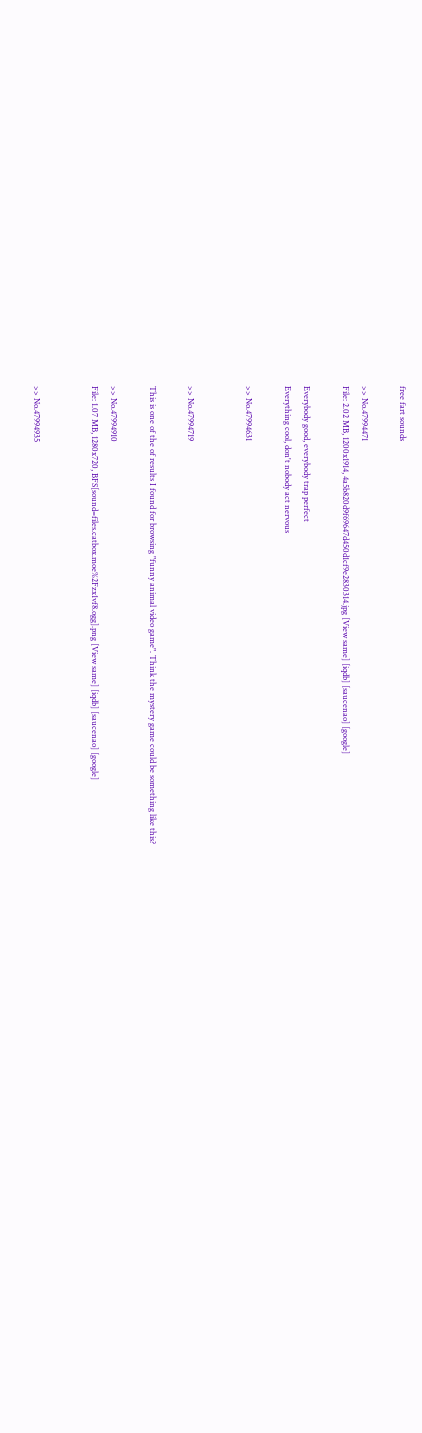free fart sounds

>> No.47994471
File: 2.02 MB, 1200x1914, 4a5b820d9f69647d450d1cf9e2830314.jpg [View same] [iqdb] [saucenao] [google]

Everybody good, everybody trap perfect
Everything cool, don't nobody act nervous

>> No.47994631


>> No.47994719

This is one of the of results I found for browsing "funny animal video game". Think the mystery game could be something like this?

>> No.47994910
File: 1.07 MB, 1280x720, BFS[sound=files.catbox.moe%2Fzx1vf8.ogg].png [View same] [iqdb] [saucenao] [google]


>> No.47994935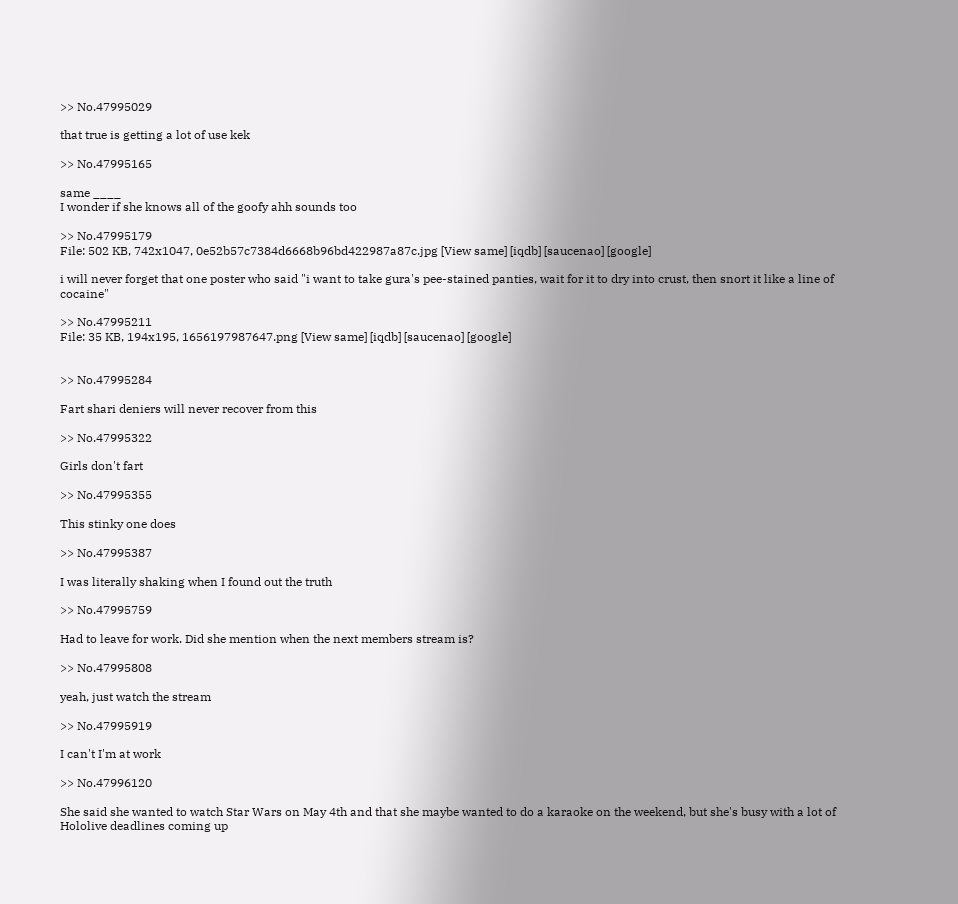>> No.47995029

that true is getting a lot of use kek

>> No.47995165

same ____
I wonder if she knows all of the goofy ahh sounds too

>> No.47995179
File: 502 KB, 742x1047, 0e52b57c7384d6668b96bd422987a87c.jpg [View same] [iqdb] [saucenao] [google]

i will never forget that one poster who said "i want to take gura's pee-stained panties, wait for it to dry into crust, then snort it like a line of cocaine"

>> No.47995211
File: 35 KB, 194x195, 1656197987647.png [View same] [iqdb] [saucenao] [google]


>> No.47995284

Fart shari deniers will never recover from this

>> No.47995322

Girls don't fart

>> No.47995355

This stinky one does

>> No.47995387

I was literally shaking when I found out the truth

>> No.47995759

Had to leave for work. Did she mention when the next members stream is?

>> No.47995808

yeah, just watch the stream

>> No.47995919

I can't I'm at work

>> No.47996120

She said she wanted to watch Star Wars on May 4th and that she maybe wanted to do a karaoke on the weekend, but she's busy with a lot of Hololive deadlines coming up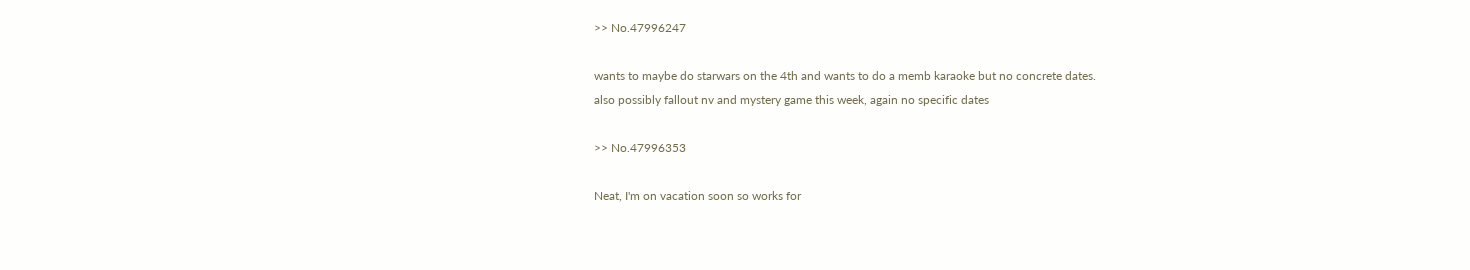>> No.47996247

wants to maybe do starwars on the 4th and wants to do a memb karaoke but no concrete dates.
also possibly fallout nv and mystery game this week, again no specific dates

>> No.47996353

Neat, I'm on vacation soon so works for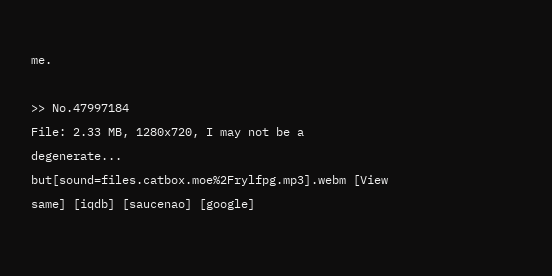me.

>> No.47997184
File: 2.33 MB, 1280x720, I may not be a degenerate... but[sound=files.catbox.moe%2Frylfpg.mp3].webm [View same] [iqdb] [saucenao] [google]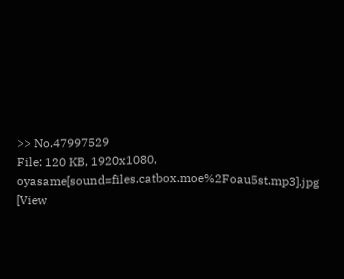>> No.47997529
File: 120 KB, 1920x1080, oyasame[sound=files.catbox.moe%2Foau5st.mp3].jpg [View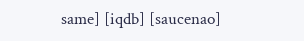same] [iqdb] [saucenao]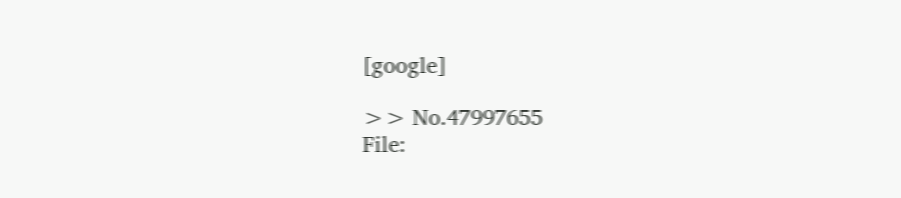[google]

>> No.47997655
File: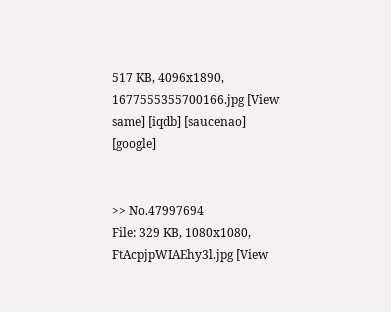517 KB, 4096x1890, 1677555355700166.jpg [View same] [iqdb] [saucenao] [google]


>> No.47997694
File: 329 KB, 1080x1080, FtAcpjpWIAEhy3l.jpg [View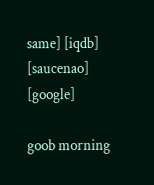same] [iqdb] [saucenao] [google]

goob morning